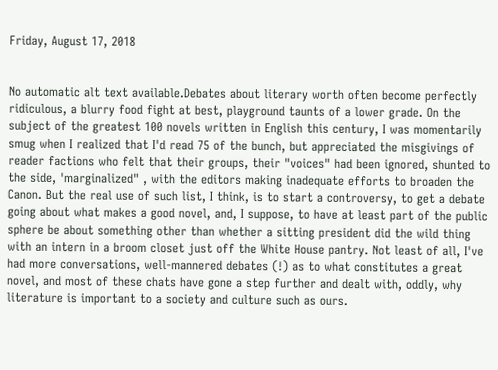Friday, August 17, 2018


No automatic alt text available.Debates about literary worth often become perfectly ridiculous, a blurry food fight at best, playground taunts of a lower grade. On the subject of the greatest 100 novels written in English this century, I was momentarily smug when I realized that I'd read 75 of the bunch, but appreciated the misgivings of reader factions who felt that their groups, their "voices" had been ignored, shunted to the side, 'marginalized" , with the editors making inadequate efforts to broaden the Canon. But the real use of such list, I think, is to start a controversy, to get a debate going about what makes a good novel, and, I suppose, to have at least part of the public sphere be about something other than whether a sitting president did the wild thing with an intern in a broom closet just off the White House pantry. Not least of all, I've had more conversations, well-mannered debates (!) as to what constitutes a great novel, and most of these chats have gone a step further and dealt with, oddly, why literature is important to a society and culture such as ours.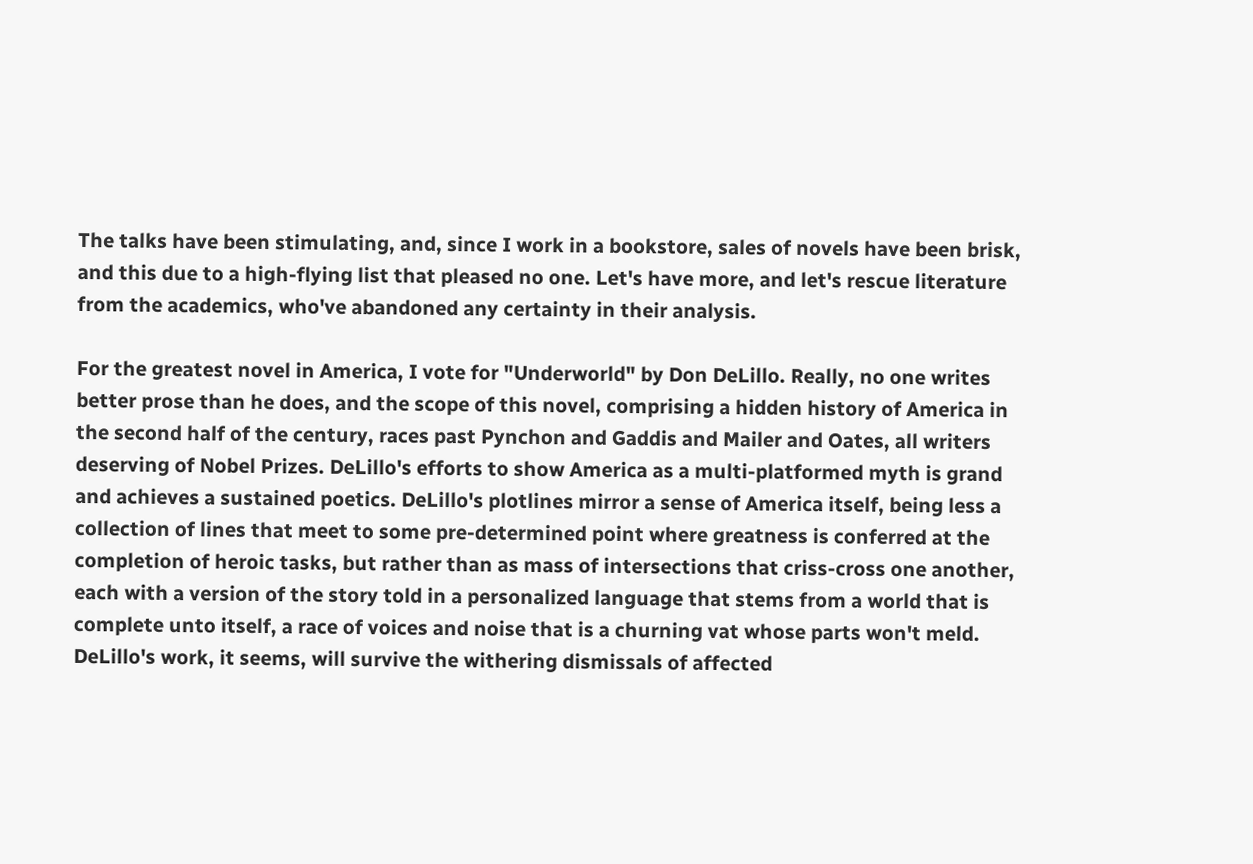The talks have been stimulating, and, since I work in a bookstore, sales of novels have been brisk, and this due to a high-flying list that pleased no one. Let's have more, and let's rescue literature from the academics, who've abandoned any certainty in their analysis.

For the greatest novel in America, I vote for "Underworld" by Don DeLillo. Really, no one writes better prose than he does, and the scope of this novel, comprising a hidden history of America in the second half of the century, races past Pynchon and Gaddis and Mailer and Oates, all writers deserving of Nobel Prizes. DeLillo's efforts to show America as a multi-platformed myth is grand and achieves a sustained poetics. DeLillo's plotlines mirror a sense of America itself, being less a collection of lines that meet to some pre-determined point where greatness is conferred at the completion of heroic tasks, but rather than as mass of intersections that criss-cross one another, each with a version of the story told in a personalized language that stems from a world that is complete unto itself, a race of voices and noise that is a churning vat whose parts won't meld. DeLillo's work, it seems, will survive the withering dismissals of affected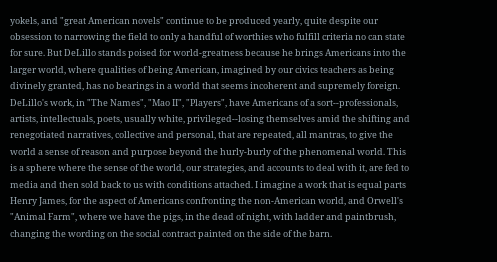yokels, and "great American novels" continue to be produced yearly, quite despite our obsession to narrowing the field to only a handful of worthies who fulfill criteria no can state for sure. But DeLillo stands poised for world-greatness because he brings Americans into the larger world, where qualities of being American, imagined by our civics teachers as being divinely granted, has no bearings in a world that seems incoherent and supremely foreign. DeLillo's work, in "The Names", "Mao II", "Players", have Americans of a sort--professionals, artists, intellectuals, poets, usually white, privileged--losing themselves amid the shifting and renegotiated narratives, collective and personal, that are repeated, all mantras, to give the world a sense of reason and purpose beyond the hurly-burly of the phenomenal world. This is a sphere where the sense of the world, our strategies, and accounts to deal with it, are fed to media and then sold back to us with conditions attached. I imagine a work that is equal parts Henry James, for the aspect of Americans confronting the non-American world, and Orwell's "Animal Farm", where we have the pigs, in the dead of night, with ladder and paintbrush, changing the wording on the social contract painted on the side of the barn.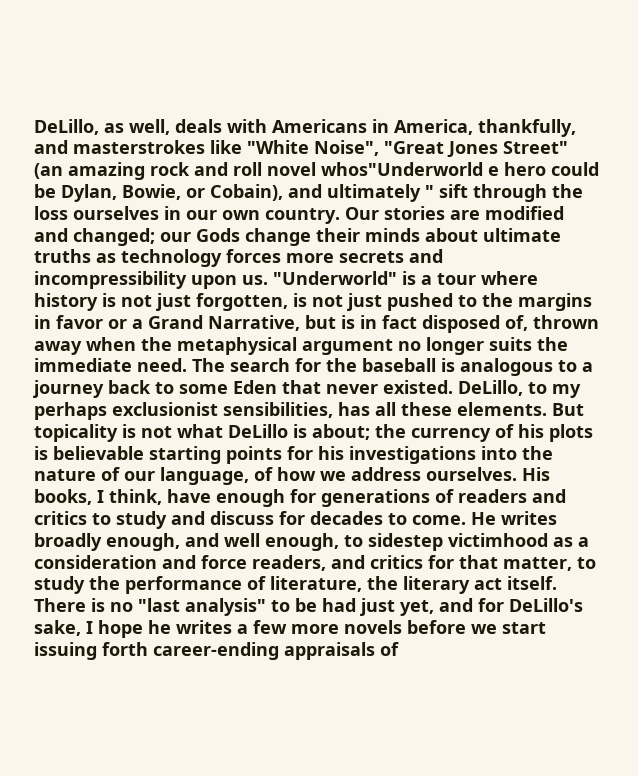DeLillo, as well, deals with Americans in America, thankfully, and masterstrokes like "White Noise", "Great Jones Street" (an amazing rock and roll novel whos"Underworld e hero could be Dylan, Bowie, or Cobain), and ultimately " sift through the loss ourselves in our own country. Our stories are modified and changed; our Gods change their minds about ultimate truths as technology forces more secrets and incompressibility upon us. "Underworld" is a tour where history is not just forgotten, is not just pushed to the margins in favor or a Grand Narrative, but is in fact disposed of, thrown away when the metaphysical argument no longer suits the immediate need. The search for the baseball is analogous to a journey back to some Eden that never existed. DeLillo, to my perhaps exclusionist sensibilities, has all these elements. But topicality is not what DeLillo is about; the currency of his plots is believable starting points for his investigations into the nature of our language, of how we address ourselves. His books, I think, have enough for generations of readers and critics to study and discuss for decades to come. He writes broadly enough, and well enough, to sidestep victimhood as a consideration and force readers, and critics for that matter, to study the performance of literature, the literary act itself. There is no "last analysis" to be had just yet, and for DeLillo's sake, I hope he writes a few more novels before we start issuing forth career-ending appraisals of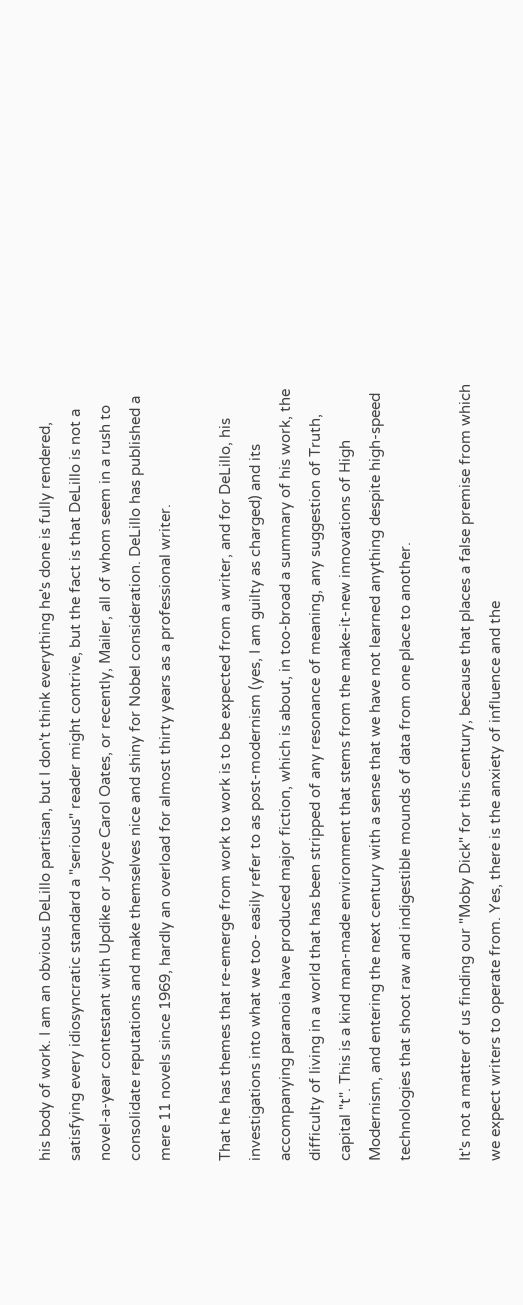his body of work. I am an obvious DeLillo partisan, but I don't think everything he's done is fully rendered, satisfying every idiosyncratic standard a "serious" reader might contrive, but the fact is that DeLillo is not a novel-a-year contestant with Updike or Joyce Carol Oates, or recently, Mailer, all of whom seem in a rush to consolidate reputations and make themselves nice and shiny for Nobel consideration. DeLillo has published a mere 11 novels since 1969, hardly an overload for almost thirty years as a professional writer.

That he has themes that re-emerge from work to work is to be expected from a writer, and for DeLillo, his investigations into what we too- easily refer to as post-modernism (yes, I am guilty as charged) and its accompanying paranoia have produced major fiction, which is about, in too-broad a summary of his work, the difficulty of living in a world that has been stripped of any resonance of meaning, any suggestion of Truth, capital "t". This is a kind man-made environment that stems from the make-it-new innovations of High Modernism, and entering the next century with a sense that we have not learned anything despite high-speed technologies that shoot raw and indigestible mounds of data from one place to another.

It's not a matter of us finding our "Moby Dick" for this century, because that places a false premise from which we expect writers to operate from. Yes, there is the anxiety of influence and the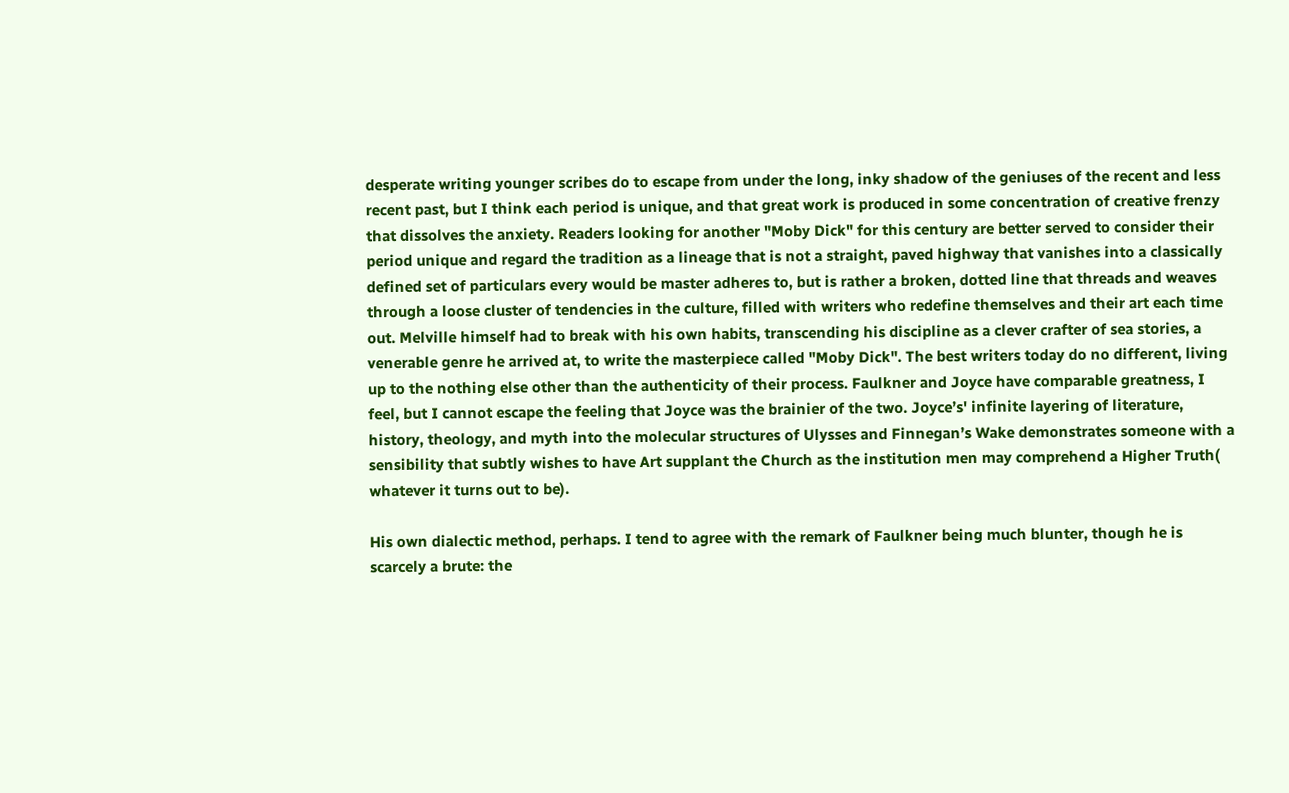desperate writing younger scribes do to escape from under the long, inky shadow of the geniuses of the recent and less recent past, but I think each period is unique, and that great work is produced in some concentration of creative frenzy that dissolves the anxiety. Readers looking for another "Moby Dick" for this century are better served to consider their period unique and regard the tradition as a lineage that is not a straight, paved highway that vanishes into a classically defined set of particulars every would be master adheres to, but is rather a broken, dotted line that threads and weaves through a loose cluster of tendencies in the culture, filled with writers who redefine themselves and their art each time out. Melville himself had to break with his own habits, transcending his discipline as a clever crafter of sea stories, a venerable genre he arrived at, to write the masterpiece called "Moby Dick". The best writers today do no different, living up to the nothing else other than the authenticity of their process. Faulkner and Joyce have comparable greatness, I feel, but I cannot escape the feeling that Joyce was the brainier of the two. Joyce’s' infinite layering of literature, history, theology, and myth into the molecular structures of Ulysses and Finnegan’s Wake demonstrates someone with a sensibility that subtly wishes to have Art supplant the Church as the institution men may comprehend a Higher Truth( whatever it turns out to be).

His own dialectic method, perhaps. I tend to agree with the remark of Faulkner being much blunter, though he is scarcely a brute: the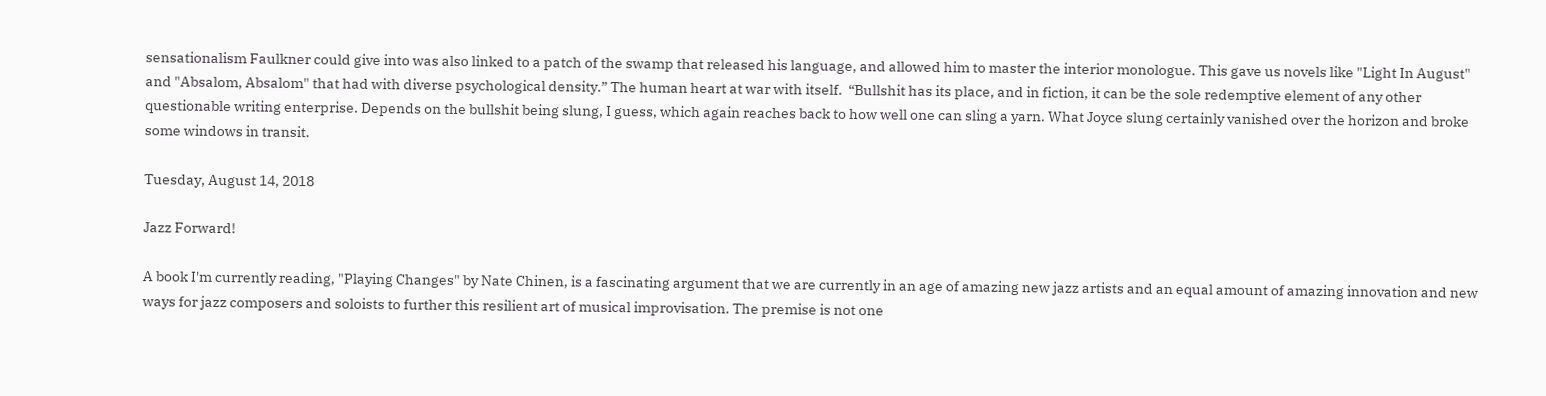sensationalism Faulkner could give into was also linked to a patch of the swamp that released his language, and allowed him to master the interior monologue. This gave us novels like "Light In August" and "Absalom, Absalom" that had with diverse psychological density.” The human heart at war with itself.  “Bullshit has its place, and in fiction, it can be the sole redemptive element of any other questionable writing enterprise. Depends on the bullshit being slung, I guess, which again reaches back to how well one can sling a yarn. What Joyce slung certainly vanished over the horizon and broke some windows in transit.

Tuesday, August 14, 2018

Jazz Forward!

A book I'm currently reading, "Playing Changes" by Nate Chinen, is a fascinating argument that we are currently in an age of amazing new jazz artists and an equal amount of amazing innovation and new ways for jazz composers and soloists to further this resilient art of musical improvisation. The premise is not one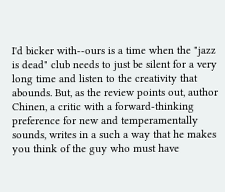I'd bicker with--ours is a time when the "jazz is dead" club needs to just be silent for a very long time and listen to the creativity that abounds. But, as the review points out, author Chinen, a critic with a forward-thinking preference for new and temperamentally sounds, writes in a such a way that he makes you think of the guy who must have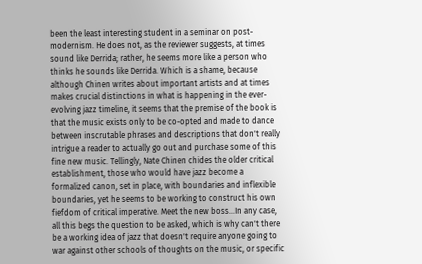been the least interesting student in a seminar on post-modernism. He does not, as the reviewer suggests, at times sound like Derrida; rather, he seems more like a person who thinks he sounds like Derrida. Which is a shame, because although Chinen writes about important artists and at times makes crucial distinctions in what is happening in the ever-evolving jazz timeline, it seems that the premise of the book is that the music exists only to be co-opted and made to dance between inscrutable phrases and descriptions that don't really intrigue a reader to actually go out and purchase some of this fine new music. Tellingly, Nate Chinen chides the older critical establishment, those who would have jazz become a formalized canon, set in place, with boundaries and inflexible boundaries, yet he seems to be working to construct his own fiefdom of critical imperative. Meet the new boss...In any case, all this begs the question to be asked, which is why can't there be a working idea of jazz that doesn't require anyone going to war against other schools of thoughts on the music, or specific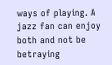ways of playing. A jazz fan can enjoy both and not be betraying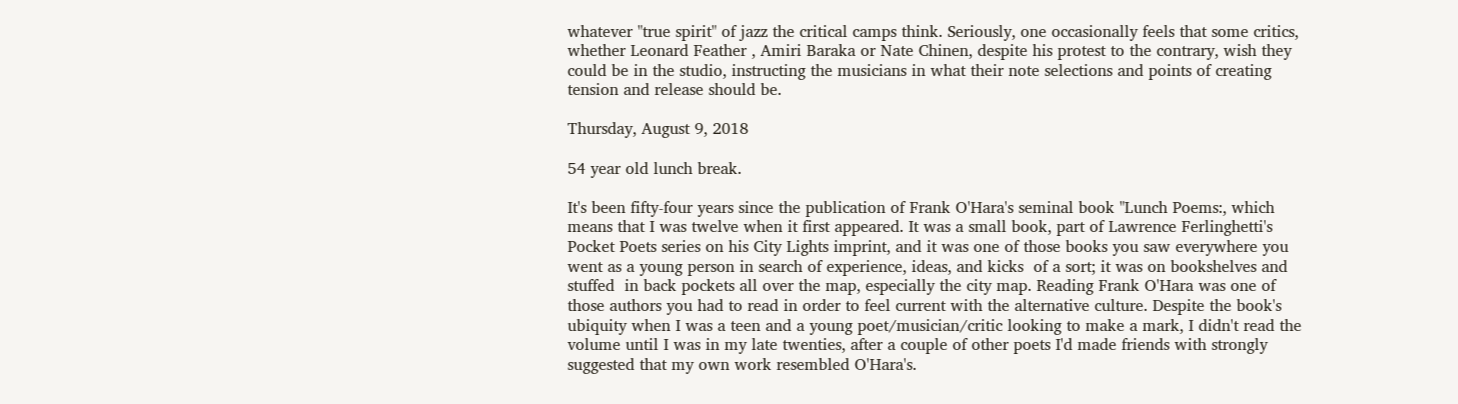whatever "true spirit" of jazz the critical camps think. Seriously, one occasionally feels that some critics, whether Leonard Feather , Amiri Baraka or Nate Chinen, despite his protest to the contrary, wish they could be in the studio, instructing the musicians in what their note selections and points of creating tension and release should be.

Thursday, August 9, 2018

54 year old lunch break.

It's been fifty-four years since the publication of Frank O'Hara's seminal book "Lunch Poems:, which means that I was twelve when it first appeared. It was a small book, part of Lawrence Ferlinghetti's Pocket Poets series on his City Lights imprint, and it was one of those books you saw everywhere you went as a young person in search of experience, ideas, and kicks  of a sort; it was on bookshelves and stuffed  in back pockets all over the map, especially the city map. Reading Frank O'Hara was one of those authors you had to read in order to feel current with the alternative culture. Despite the book's ubiquity when I was a teen and a young poet/musician/critic looking to make a mark, I didn't read the volume until I was in my late twenties, after a couple of other poets I'd made friends with strongly suggested that my own work resembled O'Hara's.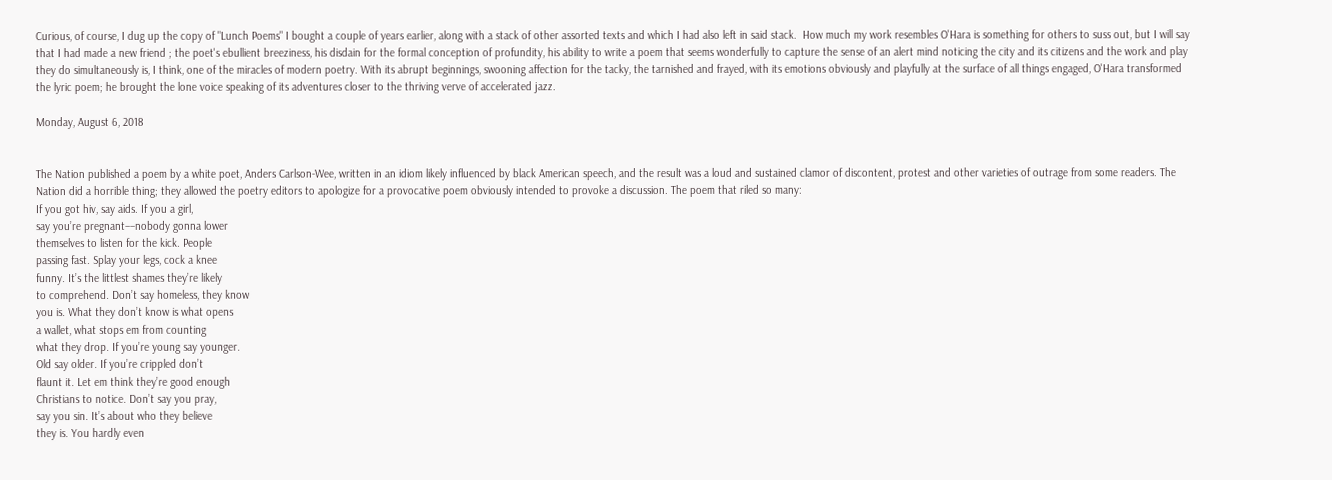Curious, of course, I dug up the copy of "Lunch Poems" I bought a couple of years earlier, along with a stack of other assorted texts and which I had also left in said stack.  How much my work resembles O'Hara is something for others to suss out, but I will say that I had made a new friend ; the poet's ebullient breeziness, his disdain for the formal conception of profundity, his ability to write a poem that seems wonderfully to capture the sense of an alert mind noticing the city and its citizens and the work and play they do simultaneously is, I think, one of the miracles of modern poetry. With its abrupt beginnings, swooning affection for the tacky, the tarnished and frayed, with its emotions obviously and playfully at the surface of all things engaged, O'Hara transformed the lyric poem; he brought the lone voice speaking of its adventures closer to the thriving verve of accelerated jazz.

Monday, August 6, 2018


The Nation published a poem by a white poet, Anders Carlson-Wee, written in an idiom likely influenced by black American speech, and the result was a loud and sustained clamor of discontent, protest and other varieties of outrage from some readers. The Nation did a horrible thing; they allowed the poetry editors to apologize for a provocative poem obviously intended to provoke a discussion. The poem that riled so many:
If you got hiv, say aids. If you a girl,
say you’re pregnant––nobody gonna lower
themselves to listen for the kick. People
passing fast. Splay your legs, cock a knee
funny. It’s the littlest shames they’re likely
to comprehend. Don’t say homeless, they know
you is. What they don’t know is what opens
a wallet, what stops em from counting
what they drop. If you’re young say younger.
Old say older. If you’re crippled don’t
flaunt it. Let em think they’re good enough
Christians to notice. Don’t say you pray,
say you sin. It’s about who they believe
they is. You hardly even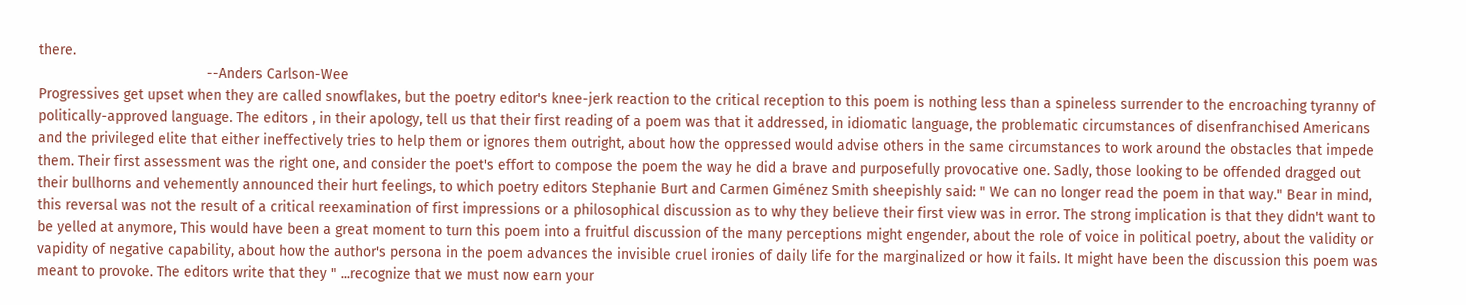there.
                                          --Anders Carlson-Wee
Progressives get upset when they are called snowflakes, but the poetry editor's knee-jerk reaction to the critical reception to this poem is nothing less than a spineless surrender to the encroaching tyranny of politically-approved language. The editors , in their apology, tell us that their first reading of a poem was that it addressed, in idiomatic language, the problematic circumstances of disenfranchised Americans and the privileged elite that either ineffectively tries to help them or ignores them outright, about how the oppressed would advise others in the same circumstances to work around the obstacles that impede them. Their first assessment was the right one, and consider the poet's effort to compose the poem the way he did a brave and purposefully provocative one. Sadly, those looking to be offended dragged out their bullhorns and vehemently announced their hurt feelings, to which poetry editors Stephanie Burt and Carmen Giménez Smith sheepishly said: " We can no longer read the poem in that way." Bear in mind, this reversal was not the result of a critical reexamination of first impressions or a philosophical discussion as to why they believe their first view was in error. The strong implication is that they didn't want to be yelled at anymore, This would have been a great moment to turn this poem into a fruitful discussion of the many perceptions might engender, about the role of voice in political poetry, about the validity or vapidity of negative capability, about how the author's persona in the poem advances the invisible cruel ironies of daily life for the marginalized or how it fails. It might have been the discussion this poem was meant to provoke. The editors write that they " ...recognize that we must now earn your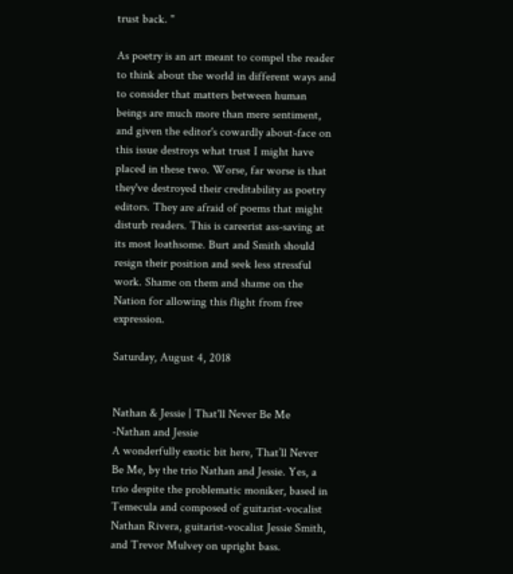trust back. "

As poetry is an art meant to compel the reader to think about the world in different ways and to consider that matters between human beings are much more than mere sentiment, and given the editor's cowardly about-face on this issue destroys what trust I might have placed in these two. Worse, far worse is that they've destroyed their creditability as poetry editors. They are afraid of poems that might disturb readers. This is careerist ass-saving at its most loathsome. Burt and Smith should resign their position and seek less stressful work. Shame on them and shame on the Nation for allowing this flight from free expression.

Saturday, August 4, 2018


Nathan & Jessie | That'll Never Be Me
-Nathan and Jessie
A wonderfully exotic bit here, That’ll Never Be Me, by the trio Nathan and Jessie. Yes, a trio despite the problematic moniker, based in Temecula and composed of guitarist-vocalist Nathan Rivera, guitarist-vocalist Jessie Smith, and Trevor Mulvey on upright bass.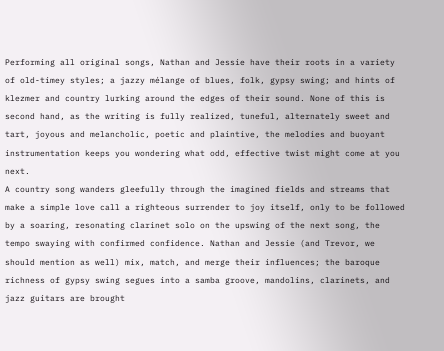Performing all original songs, Nathan and Jessie have their roots in a variety of old-timey styles; a jazzy mélange of blues, folk, gypsy swing; and hints of klezmer and country lurking around the edges of their sound. None of this is second hand, as the writing is fully realized, tuneful, alternately sweet and tart, joyous and melancholic, poetic and plaintive, the melodies and buoyant instrumentation keeps you wondering what odd, effective twist might come at you next.
A country song wanders gleefully through the imagined fields and streams that make a simple love call a righteous surrender to joy itself, only to be followed by a soaring, resonating clarinet solo on the upswing of the next song, the tempo swaying with confirmed confidence. Nathan and Jessie (and Trevor, we should mention as well) mix, match, and merge their influences; the baroque richness of gypsy swing segues into a samba groove, mandolins, clarinets, and jazz guitars are brought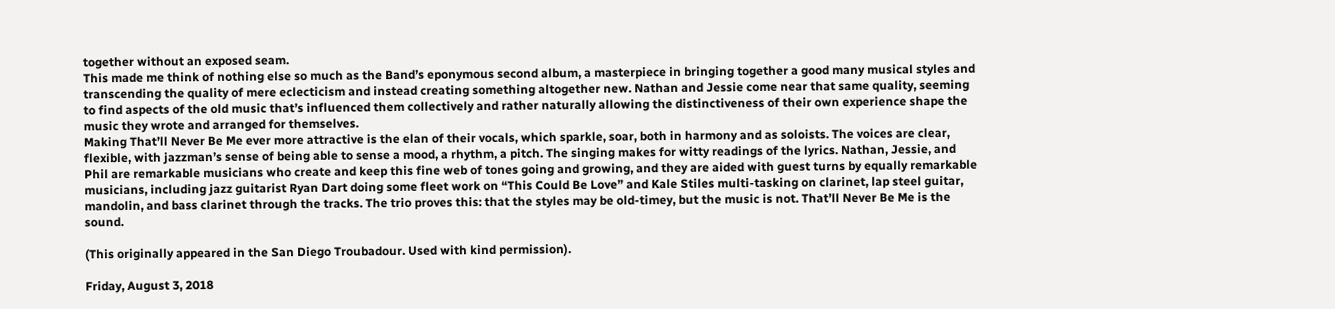together without an exposed seam.
This made me think of nothing else so much as the Band’s eponymous second album, a masterpiece in bringing together a good many musical styles and transcending the quality of mere eclecticism and instead creating something altogether new. Nathan and Jessie come near that same quality, seeming to find aspects of the old music that’s influenced them collectively and rather naturally allowing the distinctiveness of their own experience shape the music they wrote and arranged for themselves.
Making That’ll Never Be Me ever more attractive is the elan of their vocals, which sparkle, soar, both in harmony and as soloists. The voices are clear, flexible, with jazzman’s sense of being able to sense a mood, a rhythm, a pitch. The singing makes for witty readings of the lyrics. Nathan, Jessie, and Phil are remarkable musicians who create and keep this fine web of tones going and growing, and they are aided with guest turns by equally remarkable musicians, including jazz guitarist Ryan Dart doing some fleet work on “This Could Be Love” and Kale Stiles multi-tasking on clarinet, lap steel guitar, mandolin, and bass clarinet through the tracks. The trio proves this: that the styles may be old-timey, but the music is not. That’ll Never Be Me is the sound.

(This originally appeared in the San Diego Troubadour. Used with kind permission).

Friday, August 3, 2018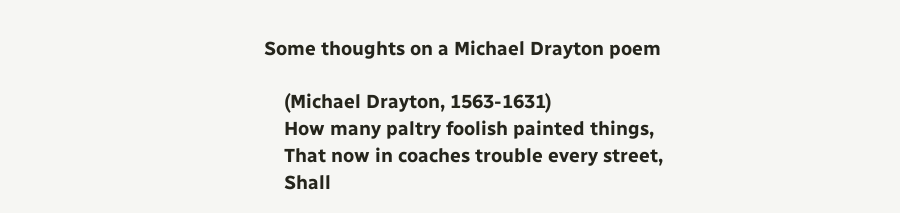Some thoughts on a Michael Drayton poem

    (Michael Drayton, 1563-1631)
    How many paltry foolish painted things,
    That now in coaches trouble every street,
    Shall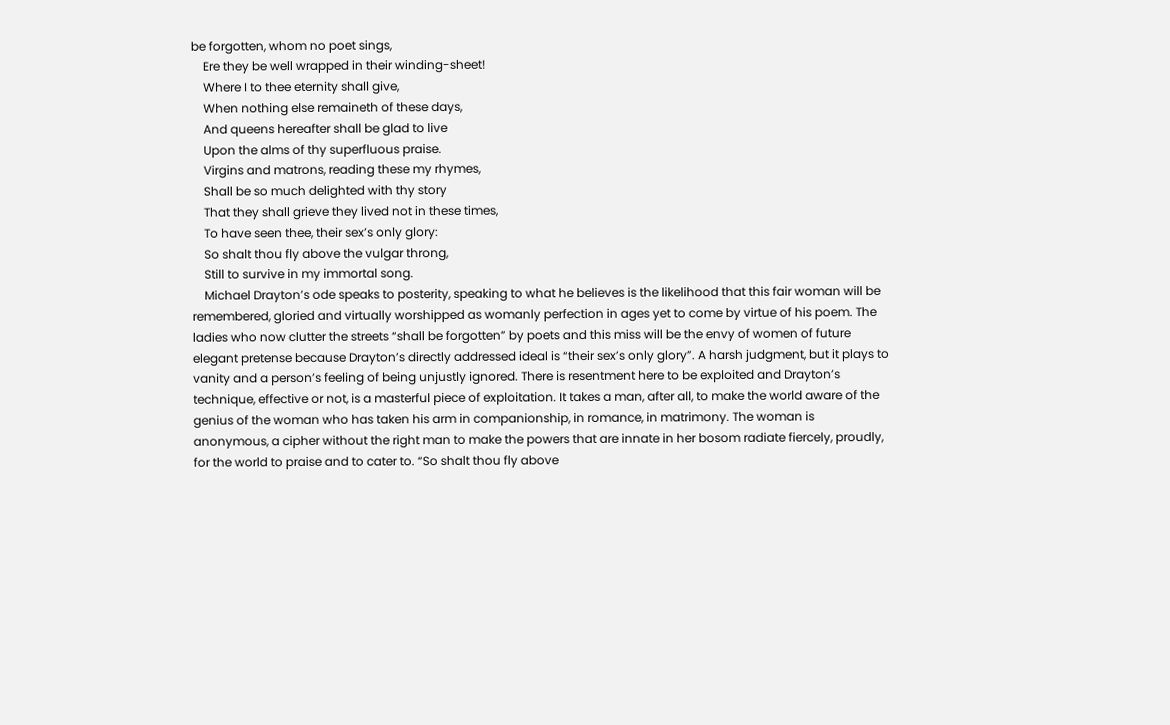be forgotten, whom no poet sings,
    Ere they be well wrapped in their winding-sheet!
    Where I to thee eternity shall give,
    When nothing else remaineth of these days,
    And queens hereafter shall be glad to live
    Upon the alms of thy superfluous praise.
    Virgins and matrons, reading these my rhymes,
    Shall be so much delighted with thy story
    That they shall grieve they lived not in these times,
    To have seen thee, their sex’s only glory:
    So shalt thou fly above the vulgar throng,
    Still to survive in my immortal song.
    Michael Drayton’s ode speaks to posterity, speaking to what he believes is the likelihood that this fair woman will be remembered, gloried and virtually worshipped as womanly perfection in ages yet to come by virtue of his poem. The ladies who now clutter the streets “shall be forgotten” by poets and this miss will be the envy of women of future elegant pretense because Drayton’s directly addressed ideal is “their sex’s only glory”. A harsh judgment, but it plays to vanity and a person’s feeling of being unjustly ignored. There is resentment here to be exploited and Drayton’s technique, effective or not, is a masterful piece of exploitation. It takes a man, after all, to make the world aware of the genius of the woman who has taken his arm in companionship, in romance, in matrimony. The woman is anonymous, a cipher without the right man to make the powers that are innate in her bosom radiate fiercely, proudly, for the world to praise and to cater to. “So shalt thou fly above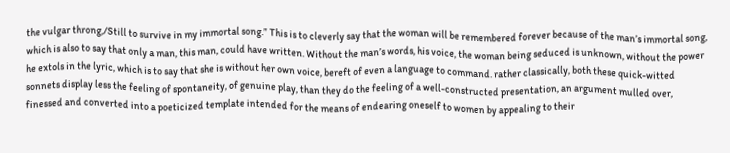the vulgar throng,/Still to survive in my immortal song.” This is to cleverly say that the woman will be remembered forever because of the man’s immortal song, which is also to say that only a man, this man, could have written. Without the man’s words, his voice, the woman being seduced is unknown, without the power he extols in the lyric, which is to say that she is without her own voice, bereft of even a language to command. rather classically, both these quick-witted sonnets display less the feeling of spontaneity, of genuine play, than they do the feeling of a well-constructed presentation, an argument mulled over, finessed and converted into a poeticized template intended for the means of endearing oneself to women by appealing to their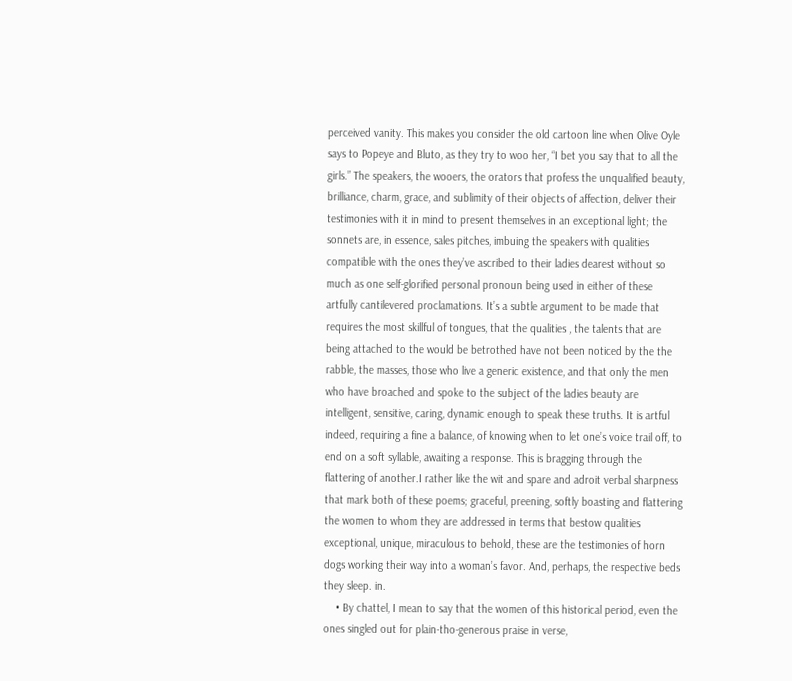perceived vanity. This makes you consider the old cartoon line when Olive Oyle says to Popeye and Bluto, as they try to woo her, “I bet you say that to all the girls.” The speakers, the wooers, the orators that profess the unqualified beauty, brilliance, charm, grace, and sublimity of their objects of affection, deliver their testimonies with it in mind to present themselves in an exceptional light; the sonnets are, in essence, sales pitches, imbuing the speakers with qualities compatible with the ones they’ve ascribed to their ladies dearest without so much as one self-glorified personal pronoun being used in either of these artfully cantilevered proclamations. It’s a subtle argument to be made that requires the most skillful of tongues, that the qualities , the talents that are being attached to the would be betrothed have not been noticed by the the rabble, the masses, those who live a generic existence, and that only the men who have broached and spoke to the subject of the ladies beauty are intelligent, sensitive, caring, dynamic enough to speak these truths. It is artful indeed, requiring a fine a balance, of knowing when to let one’s voice trail off, to end on a soft syllable, awaiting a response. This is bragging through the flattering of another.I rather like the wit and spare and adroit verbal sharpness that mark both of these poems; graceful, preening, softly boasting and flattering the women to whom they are addressed in terms that bestow qualities exceptional, unique, miraculous to behold, these are the testimonies of horn dogs working their way into a woman’s favor. And, perhaps, the respective beds they sleep. in.
    • By chattel, I mean to say that the women of this historical period, even the ones singled out for plain-tho-generous praise in verse,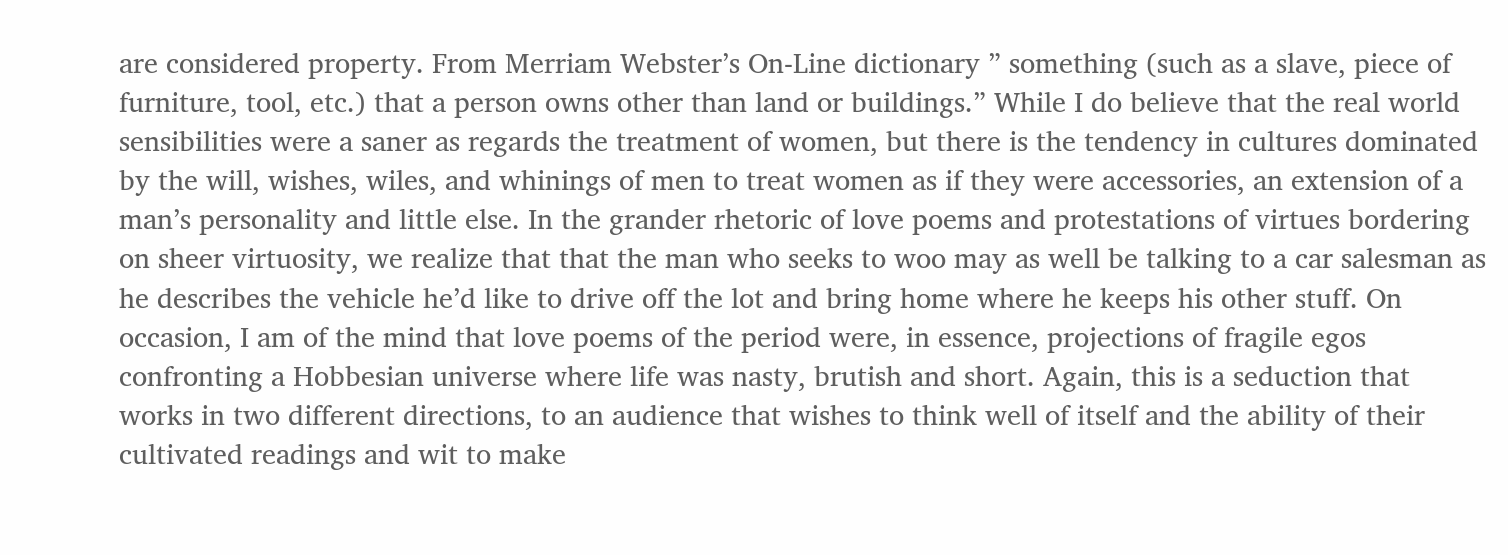are considered property. From Merriam Webster’s On-Line dictionary ” something (such as a slave, piece of furniture, tool, etc.) that a person owns other than land or buildings.” While I do believe that the real world sensibilities were a saner as regards the treatment of women, but there is the tendency in cultures dominated by the will, wishes, wiles, and whinings of men to treat women as if they were accessories, an extension of a man’s personality and little else. In the grander rhetoric of love poems and protestations of virtues bordering on sheer virtuosity, we realize that that the man who seeks to woo may as well be talking to a car salesman as he describes the vehicle he’d like to drive off the lot and bring home where he keeps his other stuff. On occasion, I am of the mind that love poems of the period were, in essence, projections of fragile egos confronting a Hobbesian universe where life was nasty, brutish and short. Again, this is a seduction that works in two different directions, to an audience that wishes to think well of itself and the ability of their cultivated readings and wit to make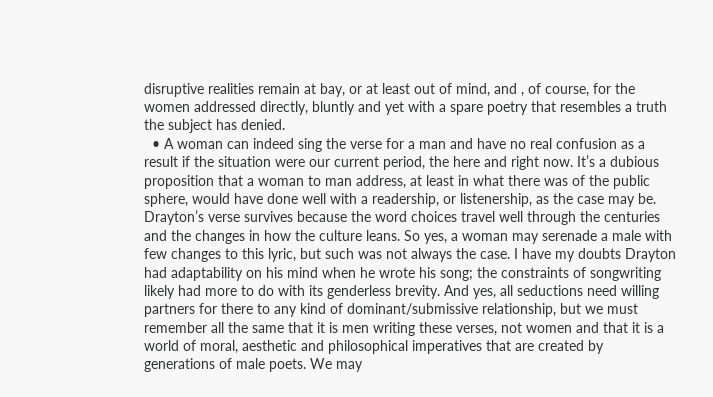disruptive realities remain at bay, or at least out of mind, and , of course, for the women addressed directly, bluntly and yet with a spare poetry that resembles a truth the subject has denied.
  • A woman can indeed sing the verse for a man and have no real confusion as a result if the situation were our current period, the here and right now. It’s a dubious proposition that a woman to man address, at least in what there was of the public sphere, would have done well with a readership, or listenership, as the case may be. Drayton’s verse survives because the word choices travel well through the centuries and the changes in how the culture leans. So yes, a woman may serenade a male with few changes to this lyric, but such was not always the case. I have my doubts Drayton had adaptability on his mind when he wrote his song; the constraints of songwriting likely had more to do with its genderless brevity. And yes, all seductions need willing partners for there to any kind of dominant/submissive relationship, but we must remember all the same that it is men writing these verses, not women and that it is a world of moral, aesthetic and philosophical imperatives that are created by generations of male poets. We may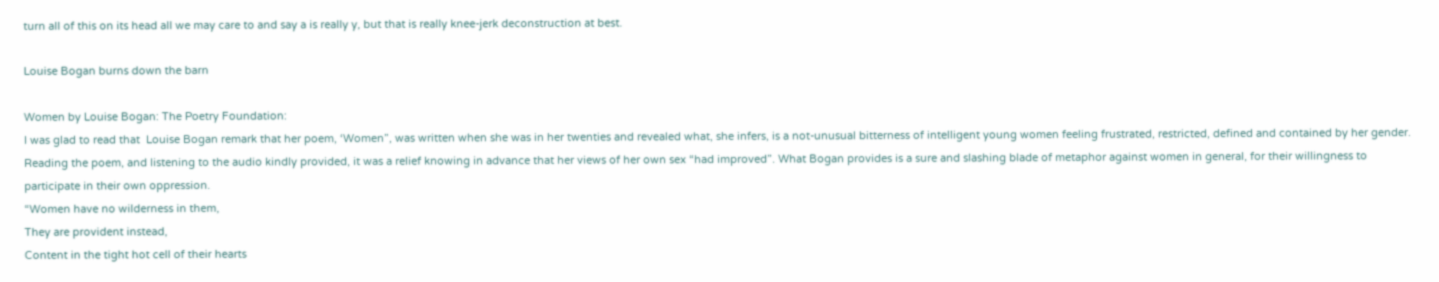turn all of this on its head all we may care to and say a is really y, but that is really knee-jerk deconstruction at best.

Louise Bogan burns down the barn

Women by Louise Bogan: The Poetry Foundation:
I was glad to read that  Louise Bogan remark that her poem, ‘Women”, was written when she was in her twenties and revealed what, she infers, is a not-unusual bitterness of intelligent young women feeling frustrated, restricted, defined and contained by her gender. Reading the poem, and listening to the audio kindly provided, it was a relief knowing in advance that her views of her own sex “had improved”. What Bogan provides is a sure and slashing blade of metaphor against women in general, for their willingness to participate in their own oppression.
“Women have no wilderness in them,
They are provident instead,
Content in the tight hot cell of their hearts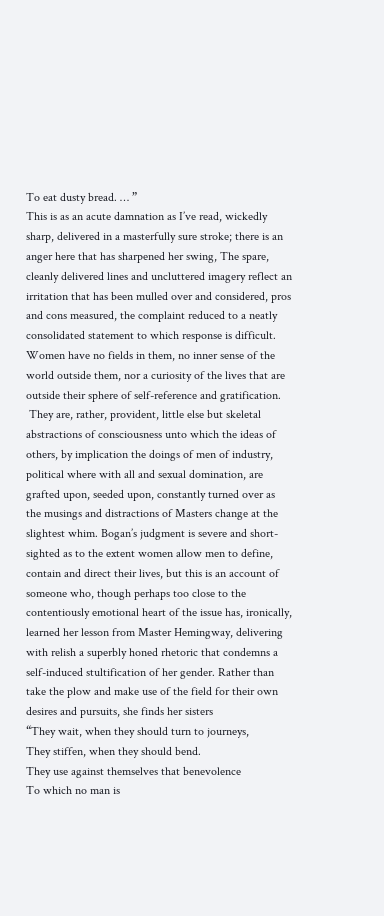To eat dusty bread. … ”
This is as an acute damnation as I’ve read, wickedly sharp, delivered in a masterfully sure stroke; there is an anger here that has sharpened her swing, The spare, cleanly delivered lines and uncluttered imagery reflect an irritation that has been mulled over and considered, pros and cons measured, the complaint reduced to a neatly consolidated statement to which response is difficult. Women have no fields in them, no inner sense of the world outside them, nor a curiosity of the lives that are outside their sphere of self-reference and gratification.
 They are, rather, provident, little else but skeletal abstractions of consciousness unto which the ideas of others, by implication the doings of men of industry, political where with all and sexual domination, are grafted upon, seeded upon, constantly turned over as the musings and distractions of Masters change at the slightest whim. Bogan’s judgment is severe and short-sighted as to the extent women allow men to define, contain and direct their lives, but this is an account of someone who, though perhaps too close to the contentiously emotional heart of the issue has, ironically, learned her lesson from Master Hemingway, delivering with relish a superbly honed rhetoric that condemns a self-induced stultification of her gender. Rather than take the plow and make use of the field for their own desires and pursuits, she finds her sisters
“They wait, when they should turn to journeys,
They stiffen, when they should bend.
They use against themselves that benevolence
To which no man is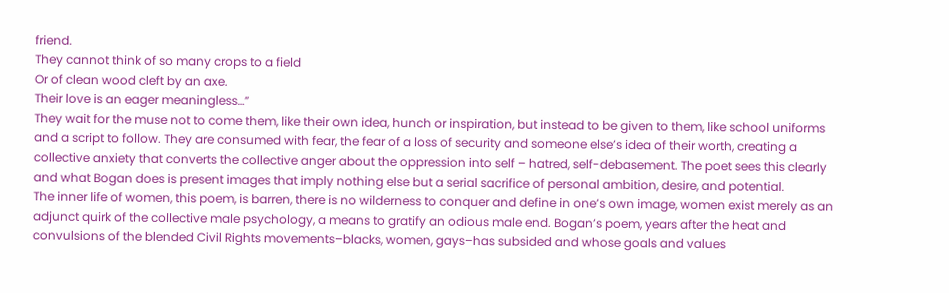friend.
They cannot think of so many crops to a field
Or of clean wood cleft by an axe.
Their love is an eager meaningless…”
They wait for the muse not to come them, like their own idea, hunch or inspiration, but instead to be given to them, like school uniforms and a script to follow. They are consumed with fear, the fear of a loss of security and someone else’s idea of their worth, creating a collective anxiety that converts the collective anger about the oppression into self – hatred, self-debasement. The poet sees this clearly and what Bogan does is present images that imply nothing else but a serial sacrifice of personal ambition, desire, and potential.
The inner life of women, this poem, is barren, there is no wilderness to conquer and define in one’s own image, women exist merely as an adjunct quirk of the collective male psychology, a means to gratify an odious male end. Bogan’s poem, years after the heat and convulsions of the blended Civil Rights movements–blacks, women, gays–has subsided and whose goals and values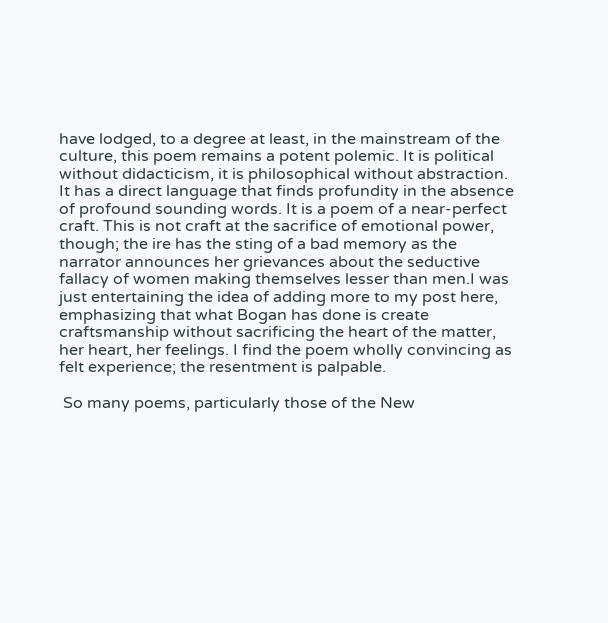have lodged, to a degree at least, in the mainstream of the culture, this poem remains a potent polemic. It is political without didacticism, it is philosophical without abstraction. It has a direct language that finds profundity in the absence of profound sounding words. It is a poem of a near-perfect craft. This is not craft at the sacrifice of emotional power, though; the ire has the sting of a bad memory as the narrator announces her grievances about the seductive fallacy of women making themselves lesser than men.I was just entertaining the idea of adding more to my post here, emphasizing that what Bogan has done is create craftsmanship without sacrificing the heart of the matter, her heart, her feelings. I find the poem wholly convincing as felt experience; the resentment is palpable.

 So many poems, particularly those of the New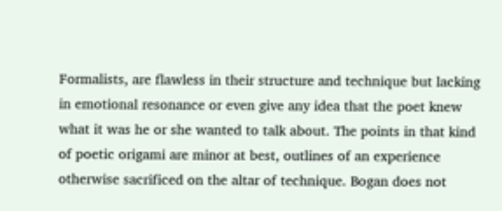Formalists, are flawless in their structure and technique but lacking in emotional resonance or even give any idea that the poet knew what it was he or she wanted to talk about. The points in that kind of poetic origami are minor at best, outlines of an experience otherwise sacrificed on the altar of technique. Bogan does not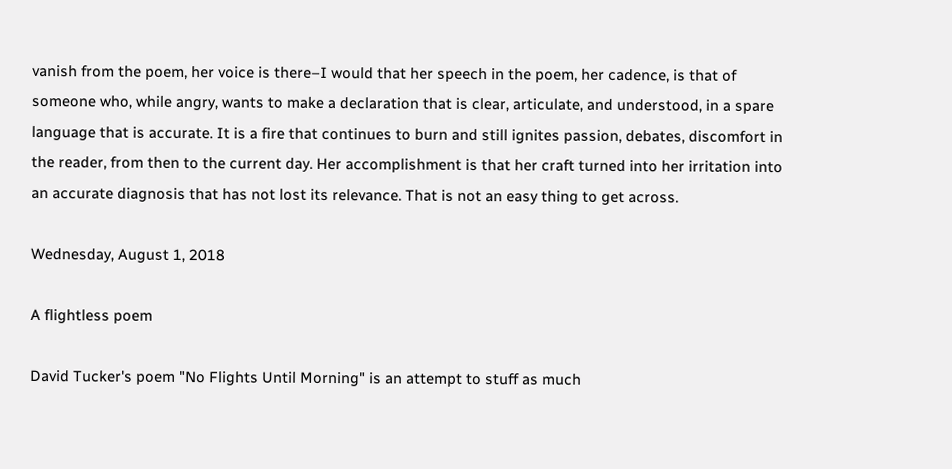vanish from the poem, her voice is there–I would that her speech in the poem, her cadence, is that of someone who, while angry, wants to make a declaration that is clear, articulate, and understood, in a spare language that is accurate. It is a fire that continues to burn and still ignites passion, debates, discomfort in the reader, from then to the current day. Her accomplishment is that her craft turned into her irritation into an accurate diagnosis that has not lost its relevance. That is not an easy thing to get across.

Wednesday, August 1, 2018

A flightless poem

David Tucker's poem "No Flights Until Morning" is an attempt to stuff as much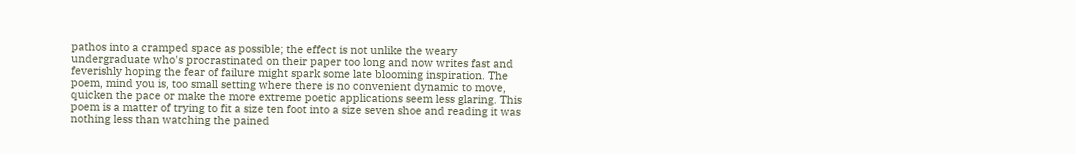pathos into a cramped space as possible; the effect is not unlike the weary undergraduate who's procrastinated on their paper too long and now writes fast and feverishly hoping the fear of failure might spark some late blooming inspiration. The poem, mind you is, too small setting where there is no convenient dynamic to move, quicken the pace or make the more extreme poetic applications seem less glaring. This poem is a matter of trying to fit a size ten foot into a size seven shoe and reading it was nothing less than watching the pained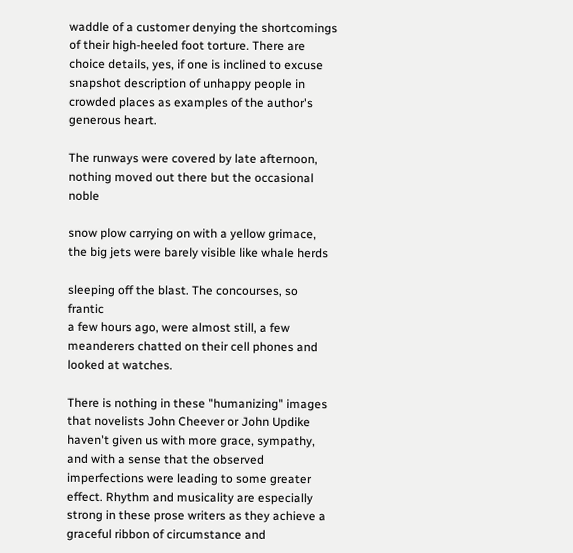waddle of a customer denying the shortcomings of their high-heeled foot torture. There are choice details, yes, if one is inclined to excuse snapshot description of unhappy people in crowded places as examples of the author's generous heart.

The runways were covered by late afternoon,
nothing moved out there but the occasional noble

snow plow carrying on with a yellow grimace,
the big jets were barely visible like whale herds

sleeping off the blast. The concourses, so frantic
a few hours ago, were almost still, a few meanderers chatted on their cell phones and looked at watches.

There is nothing in these "humanizing" images that novelists John Cheever or John Updike haven't given us with more grace, sympathy, and with a sense that the observed imperfections were leading to some greater effect. Rhythm and musicality are especially strong in these prose writers as they achieve a graceful ribbon of circumstance and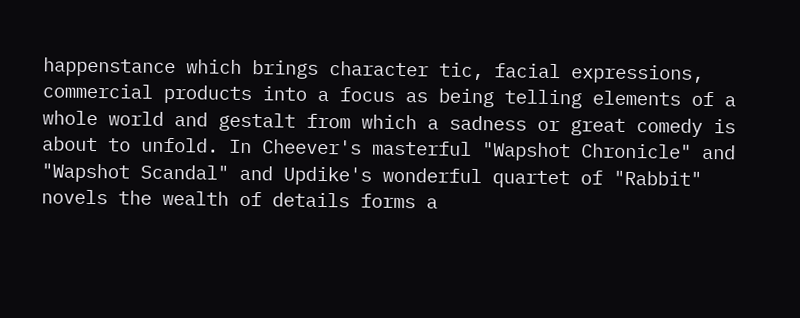happenstance which brings character tic, facial expressions, commercial products into a focus as being telling elements of a whole world and gestalt from which a sadness or great comedy is about to unfold. In Cheever's masterful "Wapshot Chronicle" and "Wapshot Scandal" and Updike's wonderful quartet of "Rabbit" novels the wealth of details forms a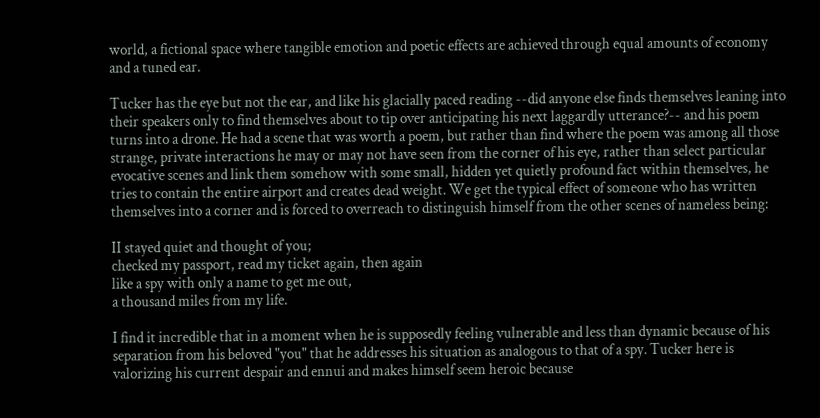world, a fictional space where tangible emotion and poetic effects are achieved through equal amounts of economy and a tuned ear.

Tucker has the eye but not the ear, and like his glacially paced reading --did anyone else finds themselves leaning into their speakers only to find themselves about to tip over anticipating his next laggardly utterance?-- and his poem turns into a drone. He had a scene that was worth a poem, but rather than find where the poem was among all those strange, private interactions he may or may not have seen from the corner of his eye, rather than select particular evocative scenes and link them somehow with some small, hidden yet quietly profound fact within themselves, he tries to contain the entire airport and creates dead weight. We get the typical effect of someone who has written themselves into a corner and is forced to overreach to distinguish himself from the other scenes of nameless being:

II stayed quiet and thought of you;
checked my passport, read my ticket again, then again
like a spy with only a name to get me out,
a thousand miles from my life.

I find it incredible that in a moment when he is supposedly feeling vulnerable and less than dynamic because of his separation from his beloved "you" that he addresses his situation as analogous to that of a spy. Tucker here is valorizing his current despair and ennui and makes himself seem heroic because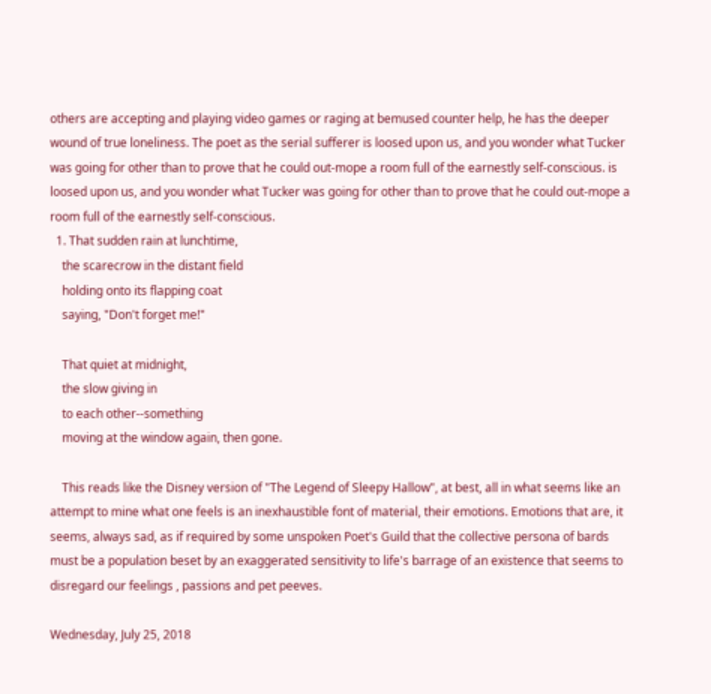others are accepting and playing video games or raging at bemused counter help, he has the deeper wound of true loneliness. The poet as the serial sufferer is loosed upon us, and you wonder what Tucker was going for other than to prove that he could out-mope a room full of the earnestly self-conscious. is loosed upon us, and you wonder what Tucker was going for other than to prove that he could out-mope a room full of the earnestly self-conscious.
  1. That sudden rain at lunchtime,
    the scarecrow in the distant field
    holding onto its flapping coat
    saying, "Don't forget me!"

    That quiet at midnight,
    the slow giving in
    to each other--something
    moving at the window again, then gone.

    This reads like the Disney version of "The Legend of Sleepy Hallow", at best, all in what seems like an attempt to mine what one feels is an inexhaustible font of material, their emotions. Emotions that are, it seems, always sad, as if required by some unspoken Poet's Guild that the collective persona of bards must be a population beset by an exaggerated sensitivity to life's barrage of an existence that seems to disregard our feelings , passions and pet peeves.

Wednesday, July 25, 2018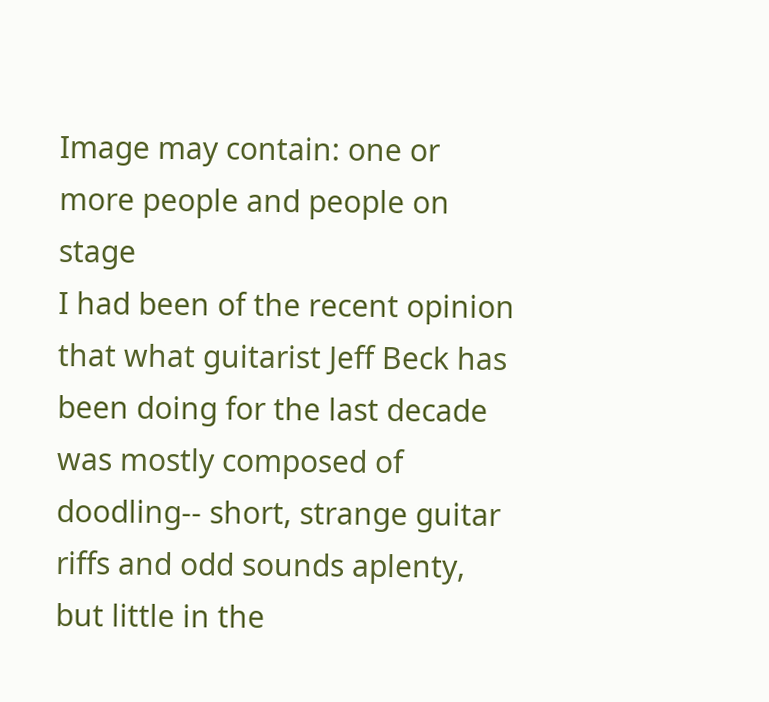Image may contain: one or more people and people on stage
I had been of the recent opinion that what guitarist Jeff Beck has been doing for the last decade was mostly composed of doodling-- short, strange guitar riffs and odd sounds aplenty, but little in the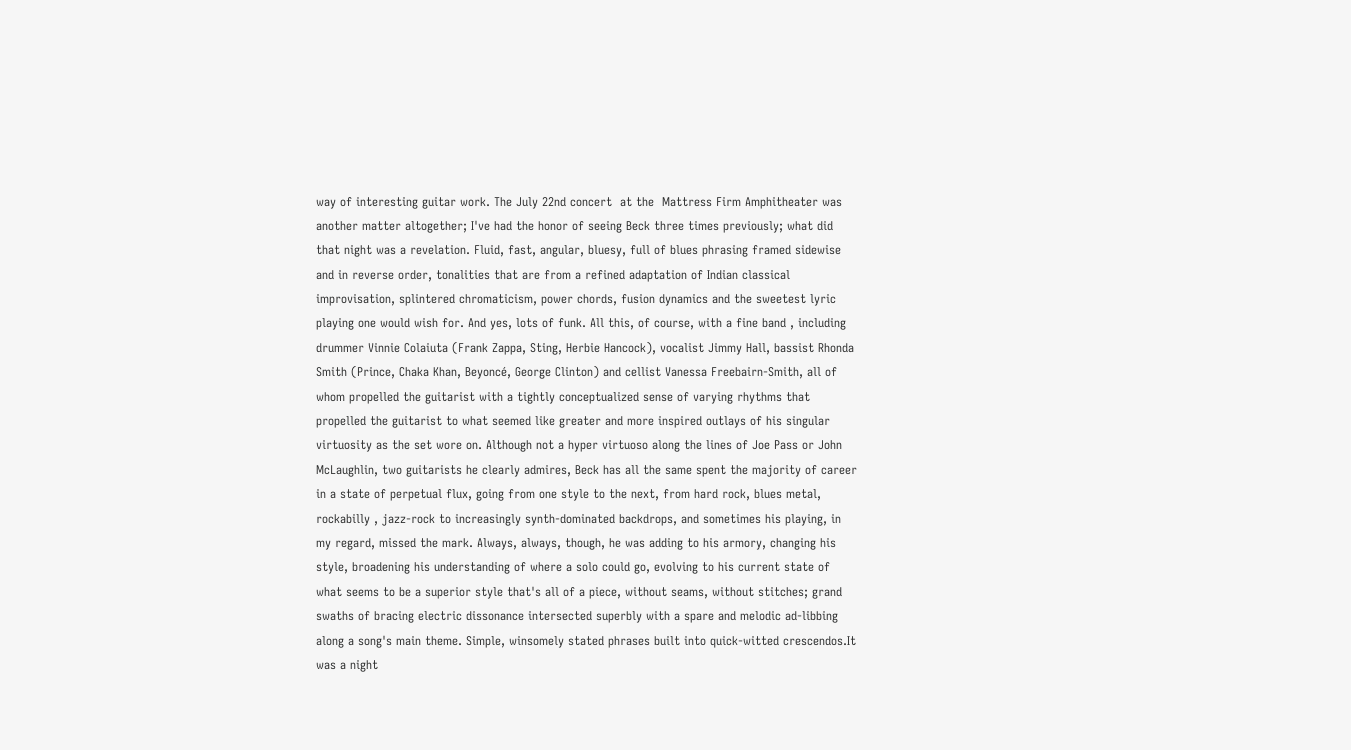way of interesting guitar work. The July 22nd concert  at the  Mattress Firm Amphitheater was another matter altogether; I've had the honor of seeing Beck three times previously; what did that night was a revelation. Fluid, fast, angular, bluesy, full of blues phrasing framed sidewise and in reverse order, tonalities that are from a refined adaptation of Indian classical improvisation, splintered chromaticism, power chords, fusion dynamics and the sweetest lyric playing one would wish for. And yes, lots of funk. All this, of course, with a fine band , including drummer Vinnie Colaiuta (Frank Zappa, Sting, Herbie Hancock), vocalist Jimmy Hall, bassist Rhonda Smith (Prince, Chaka Khan, Beyoncé, George Clinton) and cellist Vanessa Freebairn-Smith, all of whom propelled the guitarist with a tightly conceptualized sense of varying rhythms that propelled the guitarist to what seemed like greater and more inspired outlays of his singular virtuosity as the set wore on. Although not a hyper virtuoso along the lines of Joe Pass or John McLaughlin, two guitarists he clearly admires, Beck has all the same spent the majority of career in a state of perpetual flux, going from one style to the next, from hard rock, blues metal, rockabilly , jazz-rock to increasingly synth-dominated backdrops, and sometimes his playing, in my regard, missed the mark. Always, always, though, he was adding to his armory, changing his style, broadening his understanding of where a solo could go, evolving to his current state of what seems to be a superior style that's all of a piece, without seams, without stitches; grand swaths of bracing electric dissonance intersected superbly with a spare and melodic ad-libbing along a song's main theme. Simple, winsomely stated phrases built into quick-witted crescendos.It was a night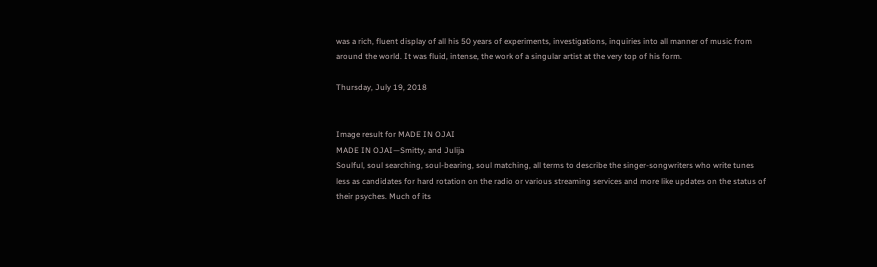was a rich, fluent display of all his 50 years of experiments, investigations, inquiries into all manner of music from around the world. It was fluid, intense, the work of a singular artist at the very top of his form.

Thursday, July 19, 2018


Image result for MADE IN OJAI
MADE IN OJAI—Smitty, and Julija
Soulful, soul searching, soul-bearing, soul matching, all terms to describe the singer-songwriters who write tunes less as candidates for hard rotation on the radio or various streaming services and more like updates on the status of their psyches. Much of its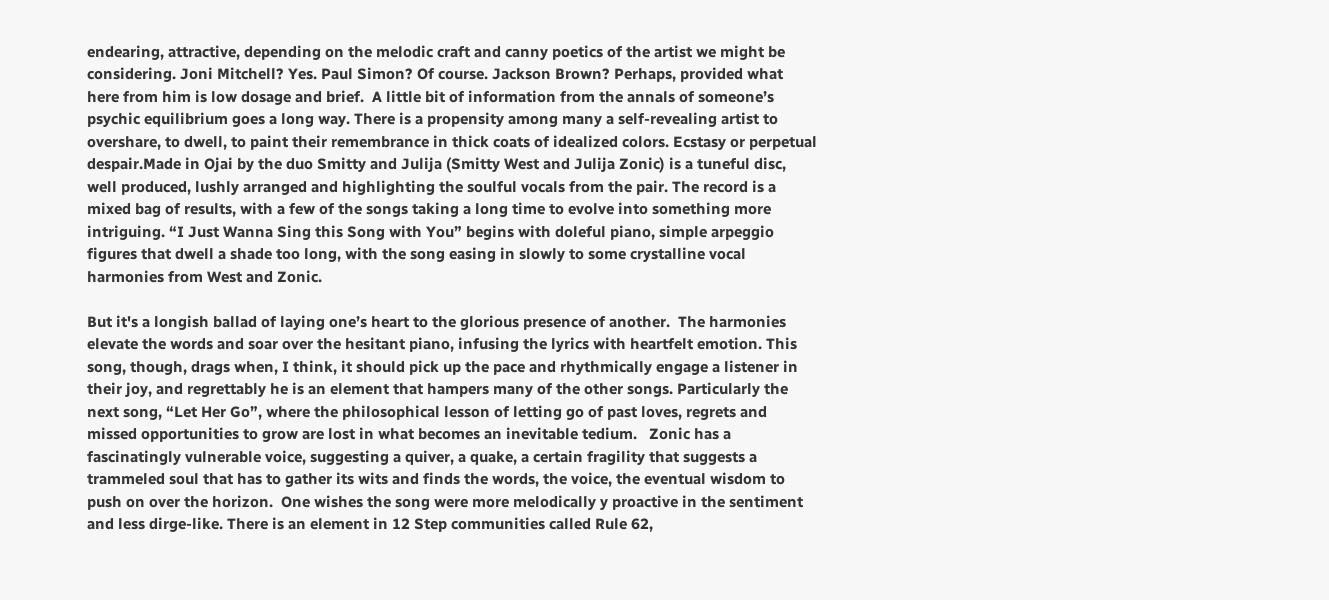endearing, attractive, depending on the melodic craft and canny poetics of the artist we might be considering. Joni Mitchell? Yes. Paul Simon? Of course. Jackson Brown? Perhaps, provided what here from him is low dosage and brief.  A little bit of information from the annals of someone’s psychic equilibrium goes a long way. There is a propensity among many a self-revealing artist to overshare, to dwell, to paint their remembrance in thick coats of idealized colors. Ecstasy or perpetual despair.Made in Ojai by the duo Smitty and Julija (Smitty West and Julija Zonic) is a tuneful disc, well produced, lushly arranged and highlighting the soulful vocals from the pair. The record is a mixed bag of results, with a few of the songs taking a long time to evolve into something more intriguing. “I Just Wanna Sing this Song with You” begins with doleful piano, simple arpeggio figures that dwell a shade too long, with the song easing in slowly to some crystalline vocal harmonies from West and Zonic.

But it's a longish ballad of laying one’s heart to the glorious presence of another.  The harmonies elevate the words and soar over the hesitant piano, infusing the lyrics with heartfelt emotion. This song, though, drags when, I think, it should pick up the pace and rhythmically engage a listener in their joy, and regrettably he is an element that hampers many of the other songs. Particularly the next song, “Let Her Go”, where the philosophical lesson of letting go of past loves, regrets and missed opportunities to grow are lost in what becomes an inevitable tedium.   Zonic has a fascinatingly vulnerable voice, suggesting a quiver, a quake, a certain fragility that suggests a trammeled soul that has to gather its wits and finds the words, the voice, the eventual wisdom to push on over the horizon.  One wishes the song were more melodically y proactive in the sentiment and less dirge-like. There is an element in 12 Step communities called Rule 62,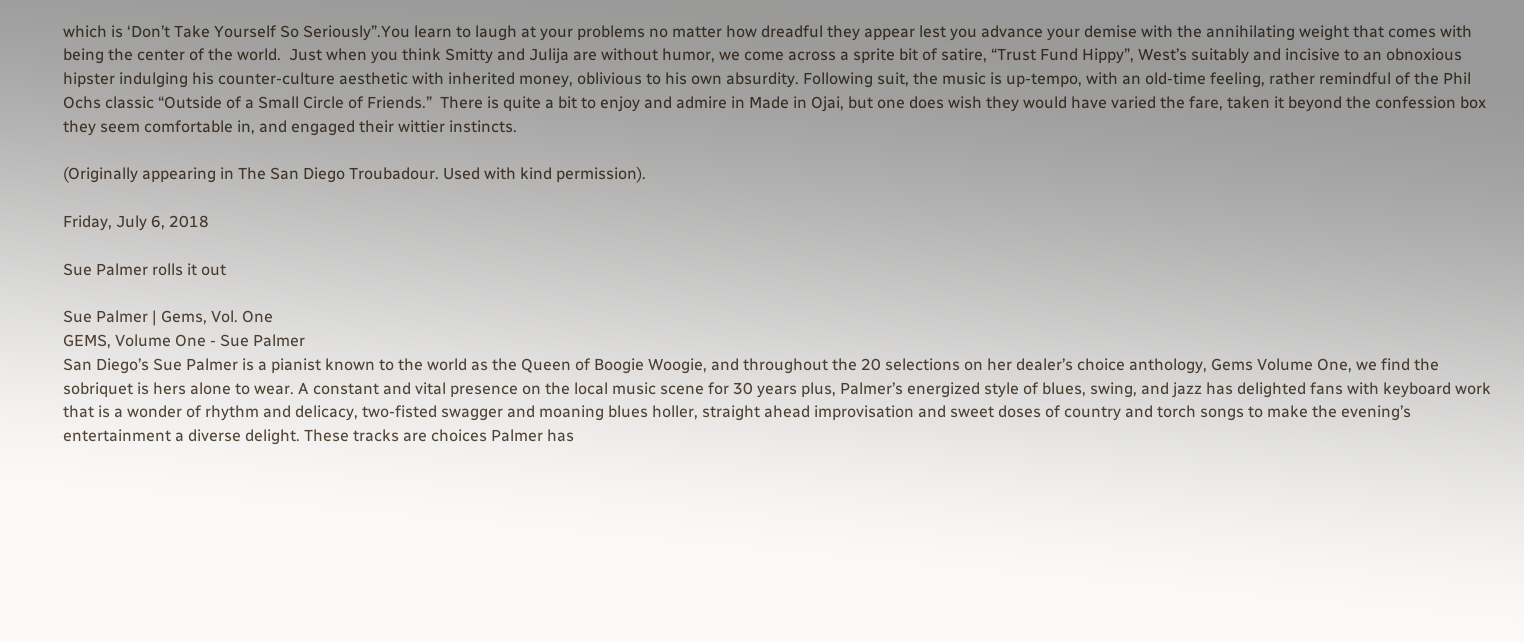which is ‘Don’t Take Yourself So Seriously”.You learn to laugh at your problems no matter how dreadful they appear lest you advance your demise with the annihilating weight that comes with being the center of the world.  Just when you think Smitty and Julija are without humor, we come across a sprite bit of satire, “Trust Fund Hippy”, West’s suitably and incisive to an obnoxious hipster indulging his counter-culture aesthetic with inherited money, oblivious to his own absurdity. Following suit, the music is up-tempo, with an old-time feeling, rather remindful of the Phil Ochs classic “Outside of a Small Circle of Friends.”  There is quite a bit to enjoy and admire in Made in Ojai, but one does wish they would have varied the fare, taken it beyond the confession box they seem comfortable in, and engaged their wittier instincts.

(Originally appearing in The San Diego Troubadour. Used with kind permission).

Friday, July 6, 2018

Sue Palmer rolls it out

Sue Palmer | Gems, Vol. One
GEMS, Volume One - Sue Palmer
San Diego’s Sue Palmer is a pianist known to the world as the Queen of Boogie Woogie, and throughout the 20 selections on her dealer’s choice anthology, Gems Volume One, we find the sobriquet is hers alone to wear. A constant and vital presence on the local music scene for 30 years plus, Palmer’s energized style of blues, swing, and jazz has delighted fans with keyboard work that is a wonder of rhythm and delicacy, two-fisted swagger and moaning blues holler, straight ahead improvisation and sweet doses of country and torch songs to make the evening’s entertainment a diverse delight. These tracks are choices Palmer has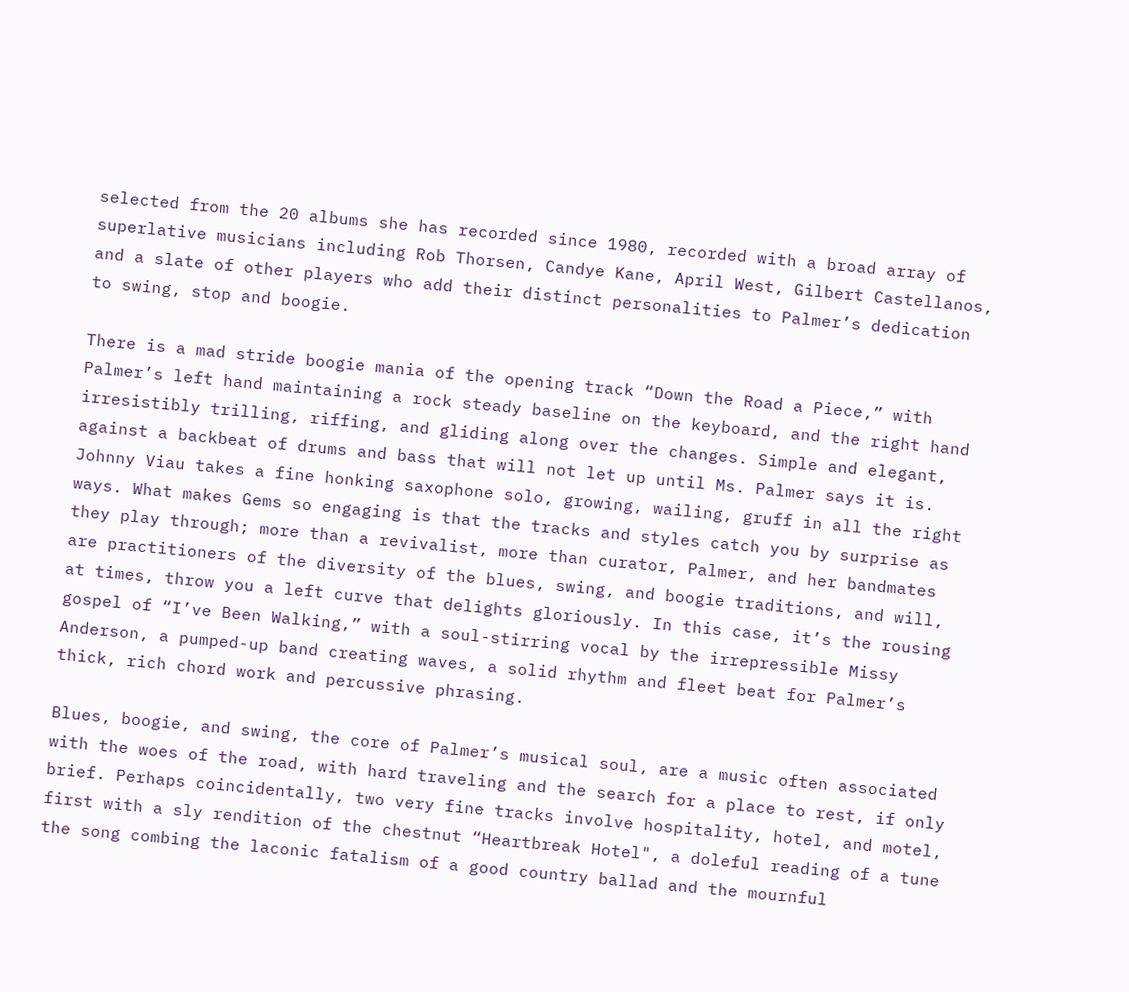selected from the 20 albums she has recorded since 1980, recorded with a broad array of superlative musicians including Rob Thorsen, Candye Kane, April West, Gilbert Castellanos, and a slate of other players who add their distinct personalities to Palmer’s dedication to swing, stop and boogie.

There is a mad stride boogie mania of the opening track “Down the Road a Piece,” with Palmer’s left hand maintaining a rock steady baseline on the keyboard, and the right hand irresistibly trilling, riffing, and gliding along over the changes. Simple and elegant, against a backbeat of drums and bass that will not let up until Ms. Palmer says it is. Johnny Viau takes a fine honking saxophone solo, growing, wailing, gruff in all the right ways. What makes Gems so engaging is that the tracks and styles catch you by surprise as they play through; more than a revivalist, more than curator, Palmer, and her bandmates are practitioners of the diversity of the blues, swing, and boogie traditions, and will, at times, throw you a left curve that delights gloriously. In this case, it’s the rousing gospel of “I’ve Been Walking,” with a soul-stirring vocal by the irrepressible Missy Anderson, a pumped-up band creating waves, a solid rhythm and fleet beat for Palmer’s thick, rich chord work and percussive phrasing.

Blues, boogie, and swing, the core of Palmer’s musical soul, are a music often associated with the woes of the road, with hard traveling and the search for a place to rest, if only brief. Perhaps coincidentally, two very fine tracks involve hospitality, hotel, and motel, first with a sly rendition of the chestnut “Heartbreak Hotel", a doleful reading of a tune the song combing the laconic fatalism of a good country ballad and the mournful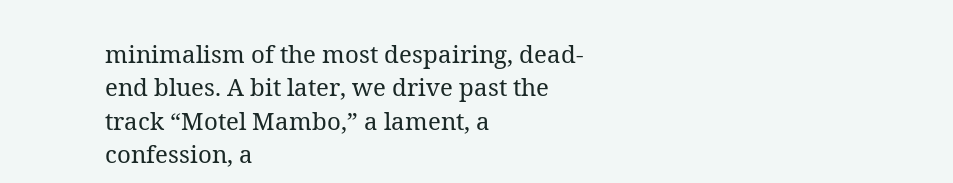minimalism of the most despairing, dead-end blues. A bit later, we drive past the track “Motel Mambo,” a lament, a confession, a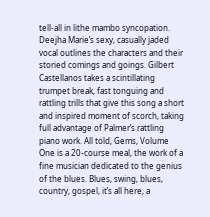tell-all in lithe mambo syncopation. Deejha Marie’s sexy, casually jaded vocal outlines the characters and their storied comings and goings. Gilbert Castellanos takes a scintillating trumpet break, fast tonguing and rattling trills that give this song a short and inspired moment of scorch, taking full advantage of Palmer’s rattling piano work. All told, Gems, Volume One is a 20-course meal, the work of a fine musician dedicated to the genius of the blues. Blues, swing, blues, country, gospel, it’s all here, a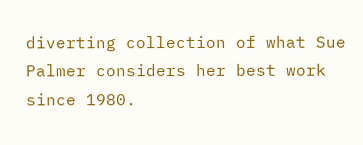diverting collection of what Sue Palmer considers her best work since 1980.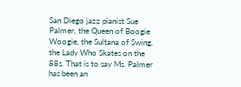San Diego jazz pianist Sue Palmer, the Queen of Boogie Woogie, the Sultana of Swing, the Lady Who Skates on the 88s. That is to say Ms. Palmer has been an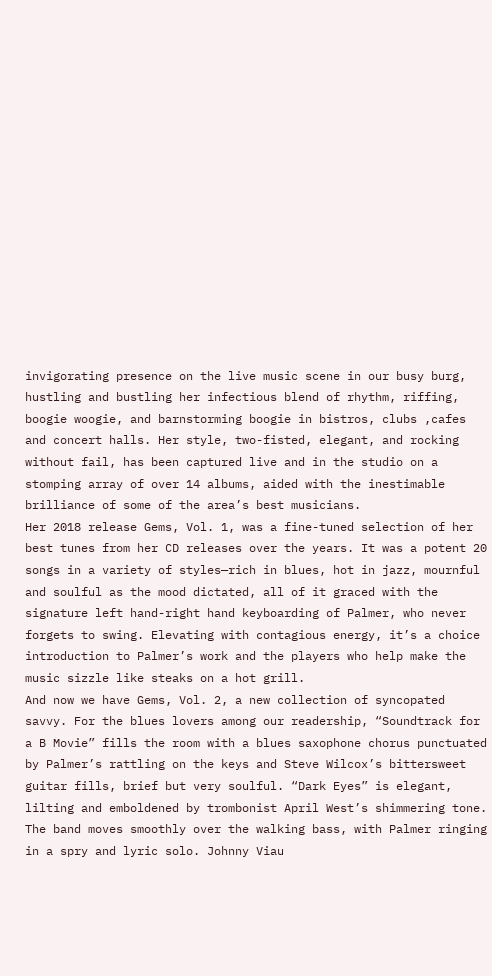invigorating presence on the live music scene in our busy burg, hustling and bustling her infectious blend of rhythm, riffing, boogie woogie, and barnstorming boogie in bistros, clubs ,cafes and concert halls. Her style, two-fisted, elegant, and rocking without fail, has been captured live and in the studio on a stomping array of over 14 albums, aided with the inestimable brilliance of some of the area’s best musicians.
Her 2018 release Gems, Vol. 1, was a fine-tuned selection of her best tunes from her CD releases over the years. It was a potent 20 songs in a variety of styles—rich in blues, hot in jazz, mournful and soulful as the mood dictated, all of it graced with the signature left hand-right hand keyboarding of Palmer, who never forgets to swing. Elevating with contagious energy, it’s a choice introduction to Palmer’s work and the players who help make the music sizzle like steaks on a hot grill.
And now we have Gems, Vol. 2, a new collection of syncopated savvy. For the blues lovers among our readership, “Soundtrack for a B Movie” fills the room with a blues saxophone chorus punctuated by Palmer’s rattling on the keys and Steve Wilcox’s bittersweet guitar fills, brief but very soulful. “Dark Eyes” is elegant, lilting and emboldened by trombonist April West’s shimmering tone. The band moves smoothly over the walking bass, with Palmer ringing in a spry and lyric solo. Johnny Viau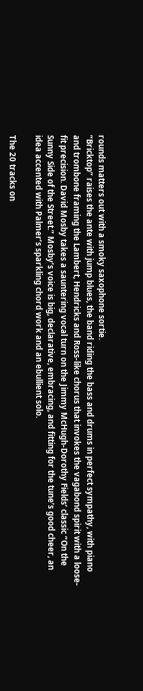rounds matters out with a smoky saxophone sortie.
“Bricktop” raises the ante with jump blues, the band riding the bass and drums in perfect sympathy, with piano and trombone framing the Lambert, Hendricks and Ross-like chorus that invokes the vagabond spirit with a loose-fit precision. David Mosby takes a sauntering vocal turn on the Jimmy McHugh-Dorothy Fields’ classic “On the Sunny Side of the Street.” Mosby’s voice is big, declarative, embracing, and fitting for the tune’s good cheer, an idea accented with Palmer’s sparkling chord work and an ebullient solo.

The 20 tracks on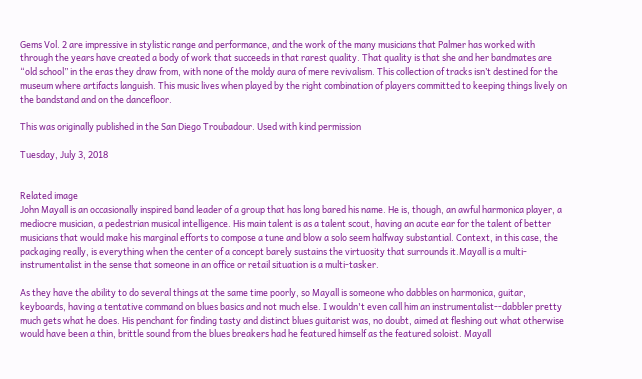Gems Vol. 2 are impressive in stylistic range and performance, and the work of the many musicians that Palmer has worked with through the years have created a body of work that succeeds in that rarest quality. That quality is that she and her bandmates are “old school” in the eras they draw from, with none of the moldy aura of mere revivalism. This collection of tracks isn’t destined for the museum where artifacts languish. This music lives when played by the right combination of players committed to keeping things lively on the bandstand and on the dancefloor.

This was originally published in the San Diego Troubadour. Used with kind permission

Tuesday, July 3, 2018


Related image
John Mayall is an occasionally inspired band leader of a group that has long bared his name. He is, though, an awful harmonica player, a mediocre musician, a pedestrian musical intelligence. His main talent is as a talent scout, having an acute ear for the talent of better musicians that would make his marginal efforts to compose a tune and blow a solo seem halfway substantial. Context, in this case, the packaging really, is everything when the center of a concept barely sustains the virtuosity that surrounds it.Mayall is a multi-instrumentalist in the sense that someone in an office or retail situation is a multi-tasker.

As they have the ability to do several things at the same time poorly, so Mayall is someone who dabbles on harmonica, guitar, keyboards, having a tentative command on blues basics and not much else. I wouldn't even call him an instrumentalist--dabbler pretty much gets what he does. His penchant for finding tasty and distinct blues guitarist was, no doubt, aimed at fleshing out what otherwise would have been a thin, brittle sound from the blues breakers had he featured himself as the featured soloist. Mayall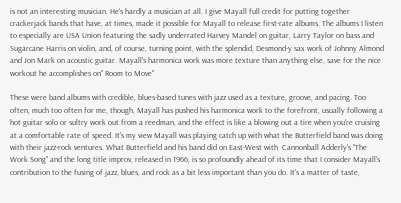is not an interesting musician. He's hardly a musician at all. I give Mayall full credit for putting together crackerjack bands that have, at times, made it possible for Mayall to release first-rate albums. The albums I listen to especially are USA Union featuring the sadly underrated Harvey Mandel on guitar, Larry Taylor on bass and Sugarcane Harris on violin, and, of course, turning point, with the splendid, Desmond-y sax work of Johnny Almond and Jon Mark on acoustic guitar. Mayall's harmonica work was more texture than anything else, save for the nice workout he accomplishes on" Room to Move"

These were band albums with credible, blues-based tunes with jazz used as a texture, groove, and pacing. Too often, much too often for me, though, Mayall has pushed his harmonica work to the forefront, usually following a hot guitar solo or sultry work out from a reedman, and the effect is like a blowing out a tire when you're cruising at a comfortable rate of speed. It's my view Mayall was playing catch up with what the Butterfield band was doing with their jazz-rock ventures. What Butterfield and his band did on East-West with  Cannonball Adderly's "The Work Song" and the long title improv, released in 1966, is so profoundly ahead of its time that I consider Mayall's contribution to the fusing of jazz, blues, and rock as a bit less important than you do. It's a matter of taste,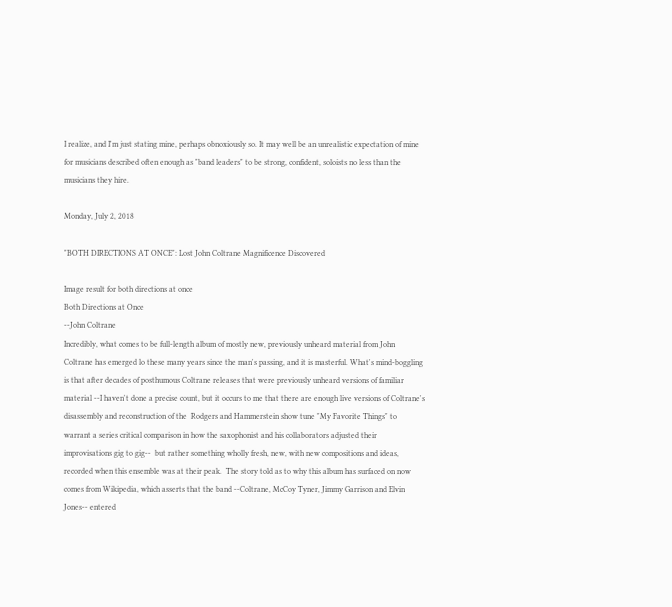I realize, and I'm just stating mine, perhaps obnoxiously so. It may well be an unrealistic expectation of mine for musicians described often enough as "band leaders" to be strong, confident, soloists no less than the musicians they hire.

Monday, July 2, 2018

"BOTH DIRECTIONS AT ONCE": Lost John Coltrane Magnificence Discovered

Image result for both directions at once
Both Directions at Once
--John Coltrane
Incredibly, what comes to be full-length album of mostly new, previously unheard material from John Coltrane has emerged lo these many years since the man's passing, and it is masterful. What's mind-boggling is that after decades of posthumous Coltrane releases that were previously unheard versions of familiar material --I haven't done a precise count, but it occurs to me that there are enough live versions of Coltrane's disassembly and reconstruction of the  Rodgers and Hammerstein show tune "My Favorite Things" to warrant a series critical comparison in how the saxophonist and his collaborators adjusted their improvisations gig to gig--  but rather something wholly fresh, new, with new compositions and ideas, recorded when this ensemble was at their peak.  The story told as to why this album has surfaced on now comes from Wikipedia, which asserts that the band --Coltrane, McCoy Tyner, Jimmy Garrison and Elvin Jones-- entered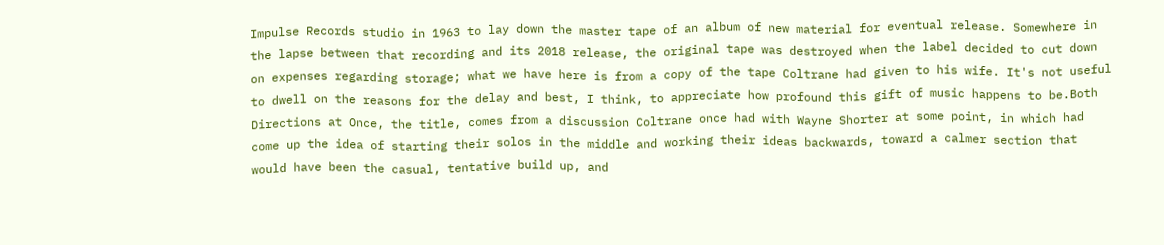Impulse Records studio in 1963 to lay down the master tape of an album of new material for eventual release. Somewhere in the lapse between that recording and its 2018 release, the original tape was destroyed when the label decided to cut down on expenses regarding storage; what we have here is from a copy of the tape Coltrane had given to his wife. It's not useful to dwell on the reasons for the delay and best, I think, to appreciate how profound this gift of music happens to be.Both Directions at Once, the title, comes from a discussion Coltrane once had with Wayne Shorter at some point, in which had come up the idea of starting their solos in the middle and working their ideas backwards, toward a calmer section that would have been the casual, tentative build up, and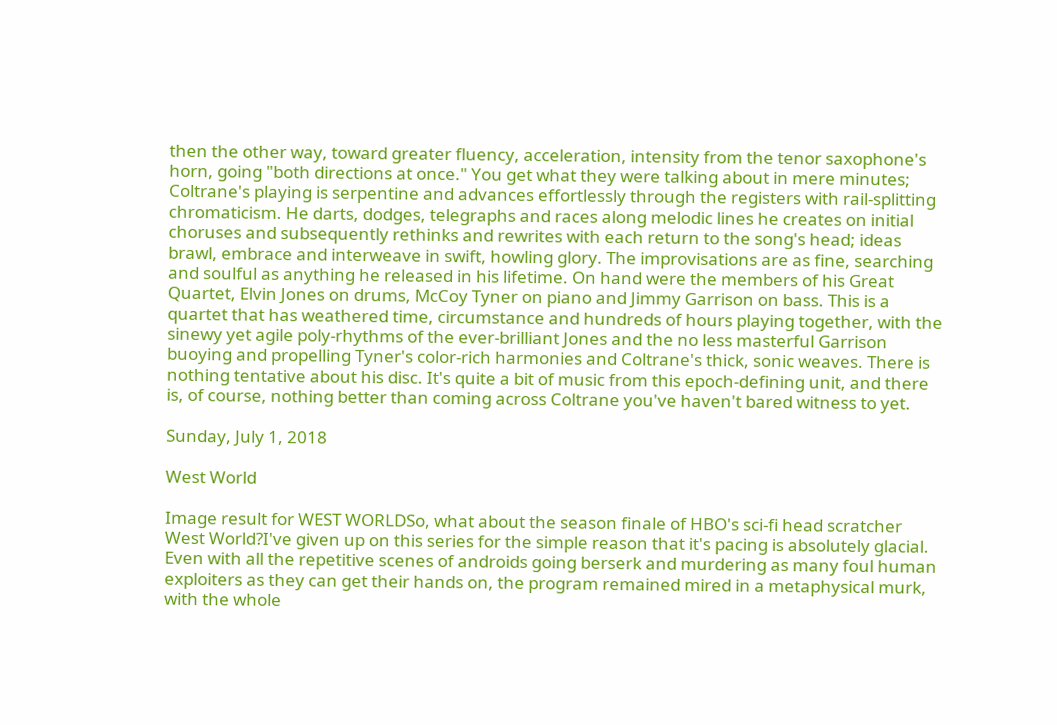then the other way, toward greater fluency, acceleration, intensity from the tenor saxophone's horn, going "both directions at once." You get what they were talking about in mere minutes; Coltrane's playing is serpentine and advances effortlessly through the registers with rail-splitting chromaticism. He darts, dodges, telegraphs and races along melodic lines he creates on initial choruses and subsequently rethinks and rewrites with each return to the song's head; ideas brawl, embrace and interweave in swift, howling glory. The improvisations are as fine, searching and soulful as anything he released in his lifetime. On hand were the members of his Great Quartet, Elvin Jones on drums, McCoy Tyner on piano and Jimmy Garrison on bass. This is a quartet that has weathered time, circumstance and hundreds of hours playing together, with the sinewy yet agile poly-rhythms of the ever-brilliant Jones and the no less masterful Garrison buoying and propelling Tyner's color-rich harmonies and Coltrane's thick, sonic weaves. There is nothing tentative about his disc. It's quite a bit of music from this epoch-defining unit, and there is, of course, nothing better than coming across Coltrane you've haven't bared witness to yet.

Sunday, July 1, 2018

West World

Image result for WEST WORLDSo, what about the season finale of HBO's sci-fi head scratcher West World?I've given up on this series for the simple reason that it's pacing is absolutely glacial. Even with all the repetitive scenes of androids going berserk and murdering as many foul human exploiters as they can get their hands on, the program remained mired in a metaphysical murk, with the whole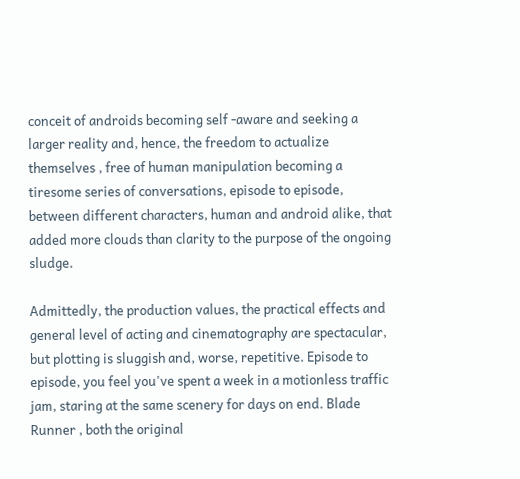conceit of androids becoming self -aware and seeking a larger reality and, hence, the freedom to actualize themselves , free of human manipulation becoming a tiresome series of conversations, episode to episode, between different characters, human and android alike, that added more clouds than clarity to the purpose of the ongoing sludge.

Admittedly, the production values, the practical effects and general level of acting and cinematography are spectacular, but plotting is sluggish and, worse, repetitive. Episode to episode, you feel you've spent a week in a motionless traffic jam, staring at the same scenery for days on end. Blade Runner , both the original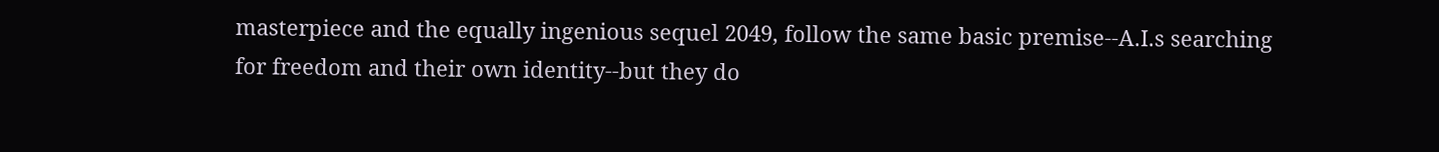masterpiece and the equally ingenious sequel 2049, follow the same basic premise--A.I.s searching for freedom and their own identity--but they do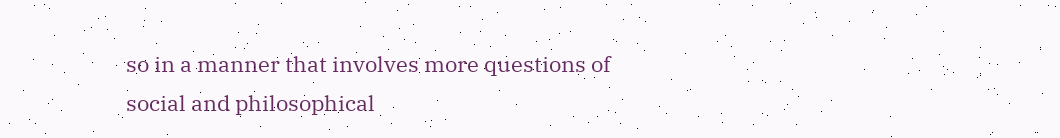so in a manner that involves more questions of social and philosophical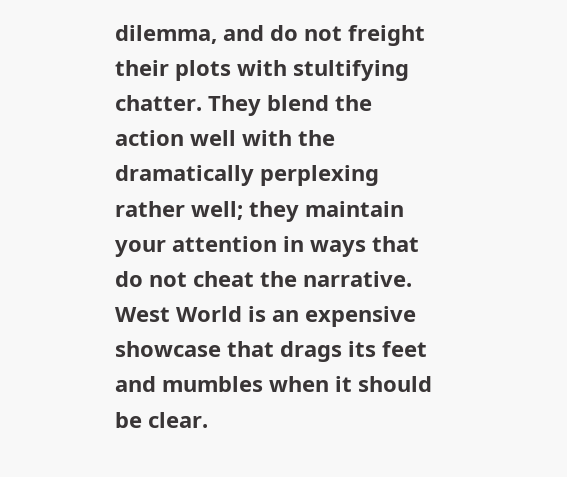dilemma, and do not freight their plots with stultifying chatter. They blend the action well with the dramatically perplexing rather well; they maintain your attention in ways that do not cheat the narrative. West World is an expensive showcase that drags its feet and mumbles when it should be clear.